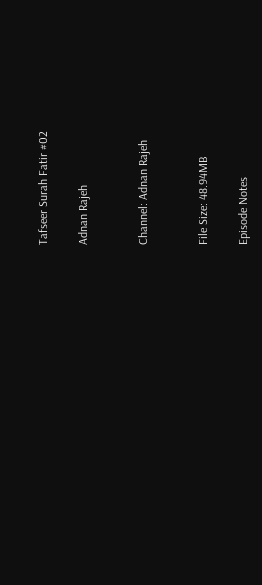Tafseer Surah Fatir #02

Adnan Rajeh


Channel: Adnan Rajeh


File Size: 48.94MB

Episode Notes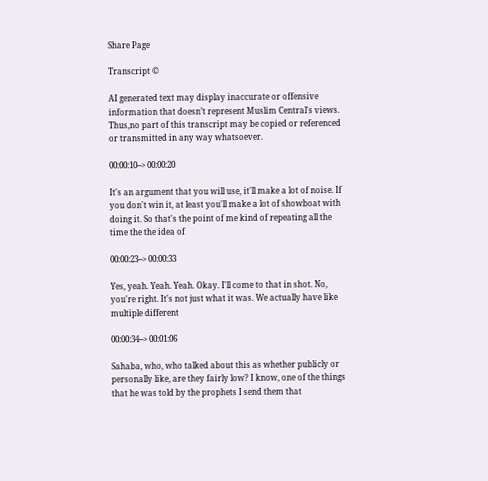Share Page

Transcript ©

AI generated text may display inaccurate or offensive information that doesn’t represent Muslim Central's views. Thus,no part of this transcript may be copied or referenced or transmitted in any way whatsoever.

00:00:10--> 00:00:20

It's an argument that you will use, it'll make a lot of noise. If you don't win it, at least you'll make a lot of showboat with doing it. So that's the point of me kind of repeating all the time the the idea of

00:00:23--> 00:00:33

Yes, yeah. Yeah. Yeah. Okay. I'll come to that in shot. No, you're right. It's not just what it was. We actually have like multiple different

00:00:34--> 00:01:06

Sahaba, who, who talked about this as whether publicly or personally like, are they fairly low? I know, one of the things that he was told by the prophets I send them that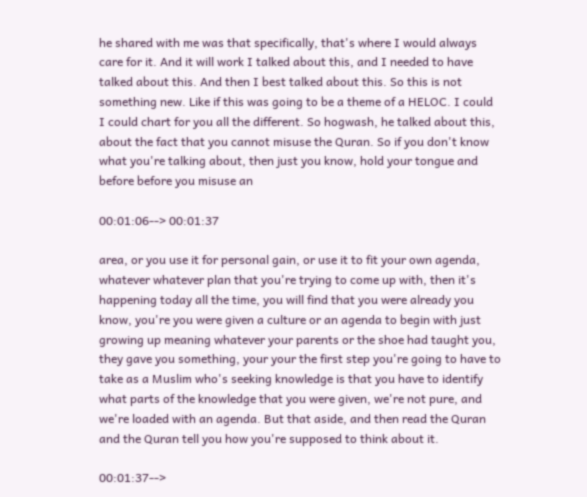he shared with me was that specifically, that's where I would always care for it. And it will work I talked about this, and I needed to have talked about this. And then I best talked about this. So this is not something new. Like if this was going to be a theme of a HELOC. I could I could chart for you all the different. So hogwash, he talked about this, about the fact that you cannot misuse the Quran. So if you don't know what you're talking about, then just you know, hold your tongue and before before you misuse an

00:01:06--> 00:01:37

area, or you use it for personal gain, or use it to fit your own agenda, whatever whatever plan that you're trying to come up with, then it's happening today all the time, you will find that you were already you know, you're you were given a culture or an agenda to begin with just growing up meaning whatever your parents or the shoe had taught you, they gave you something, your your the first step you're going to have to take as a Muslim who's seeking knowledge is that you have to identify what parts of the knowledge that you were given, we're not pure, and we're loaded with an agenda. But that aside, and then read the Quran and the Quran tell you how you're supposed to think about it.

00:01:37-->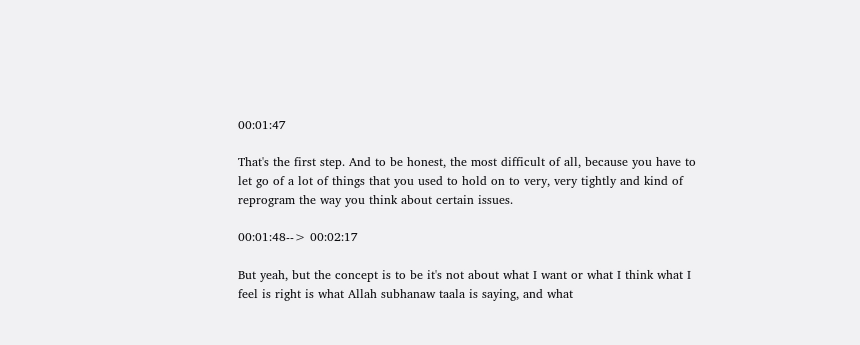00:01:47

That's the first step. And to be honest, the most difficult of all, because you have to let go of a lot of things that you used to hold on to very, very tightly and kind of reprogram the way you think about certain issues.

00:01:48--> 00:02:17

But yeah, but the concept is to be it's not about what I want or what I think what I feel is right is what Allah subhanaw taala is saying, and what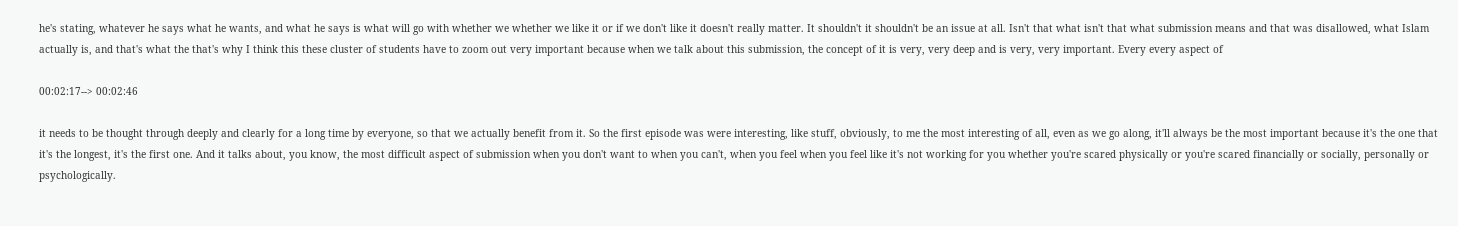he's stating, whatever he says what he wants, and what he says is what will go with whether we whether we like it or if we don't like it doesn't really matter. It shouldn't it shouldn't be an issue at all. Isn't that what isn't that what submission means and that was disallowed, what Islam actually is, and that's what the that's why I think this these cluster of students have to zoom out very important because when we talk about this submission, the concept of it is very, very deep and is very, very important. Every every aspect of

00:02:17--> 00:02:46

it needs to be thought through deeply and clearly for a long time by everyone, so that we actually benefit from it. So the first episode was were interesting, like stuff, obviously, to me the most interesting of all, even as we go along, it'll always be the most important because it's the one that it's the longest, it's the first one. And it talks about, you know, the most difficult aspect of submission when you don't want to when you can't, when you feel when you feel like it's not working for you whether you're scared physically or you're scared financially or socially, personally or psychologically.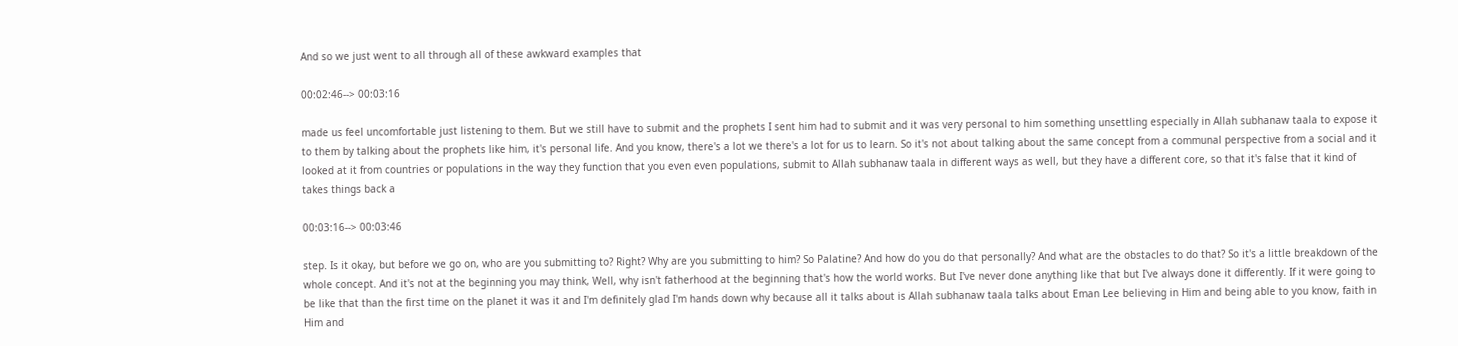And so we just went to all through all of these awkward examples that

00:02:46--> 00:03:16

made us feel uncomfortable just listening to them. But we still have to submit and the prophets I sent him had to submit and it was very personal to him something unsettling especially in Allah subhanaw taala to expose it to them by talking about the prophets like him, it's personal life. And you know, there's a lot we there's a lot for us to learn. So it's not about talking about the same concept from a communal perspective from a social and it looked at it from countries or populations in the way they function that you even even populations, submit to Allah subhanaw taala in different ways as well, but they have a different core, so that it's false that it kind of takes things back a

00:03:16--> 00:03:46

step. Is it okay, but before we go on, who are you submitting to? Right? Why are you submitting to him? So Palatine? And how do you do that personally? And what are the obstacles to do that? So it's a little breakdown of the whole concept. And it's not at the beginning you may think, Well, why isn't fatherhood at the beginning that's how the world works. But I've never done anything like that but I've always done it differently. If it were going to be like that than the first time on the planet it was it and I'm definitely glad I'm hands down why because all it talks about is Allah subhanaw taala talks about Eman Lee believing in Him and being able to you know, faith in Him and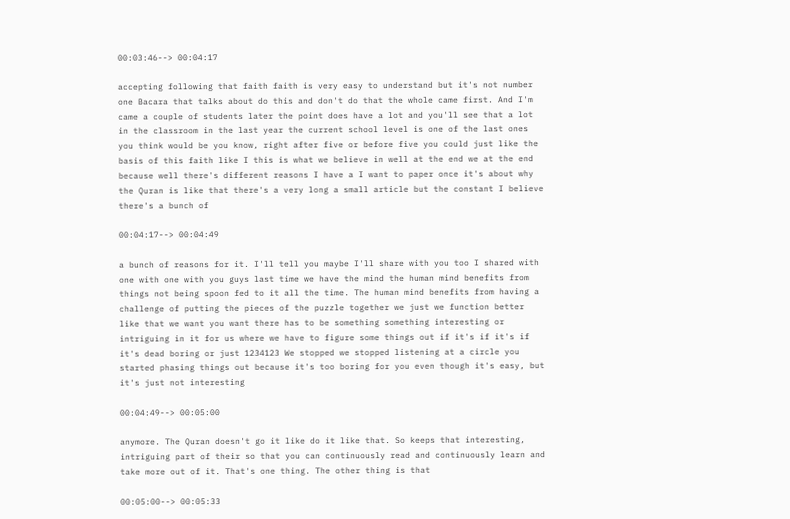00:03:46--> 00:04:17

accepting following that faith faith is very easy to understand but it's not number one Bacara that talks about do this and don't do that the whole came first. And I'm came a couple of students later the point does have a lot and you'll see that a lot in the classroom in the last year the current school level is one of the last ones you think would be you know, right after five or before five you could just like the basis of this faith like I this is what we believe in well at the end we at the end because well there's different reasons I have a I want to paper once it's about why the Quran is like that there's a very long a small article but the constant I believe there's a bunch of

00:04:17--> 00:04:49

a bunch of reasons for it. I'll tell you maybe I'll share with you too I shared with one with one with you guys last time we have the mind the human mind benefits from things not being spoon fed to it all the time. The human mind benefits from having a challenge of putting the pieces of the puzzle together we just we function better like that we want you want there has to be something something interesting or intriguing in it for us where we have to figure some things out if it's if it's if it's dead boring or just 1234123 We stopped we stopped listening at a circle you started phasing things out because it's too boring for you even though it's easy, but it's just not interesting

00:04:49--> 00:05:00

anymore. The Quran doesn't go it like do it like that. So keeps that interesting, intriguing part of their so that you can continuously read and continuously learn and take more out of it. That's one thing. The other thing is that

00:05:00--> 00:05:33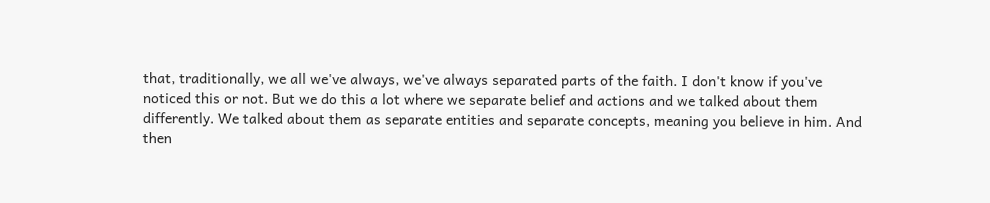that, traditionally, we all we've always, we've always separated parts of the faith. I don't know if you've noticed this or not. But we do this a lot where we separate belief and actions and we talked about them differently. We talked about them as separate entities and separate concepts, meaning you believe in him. And then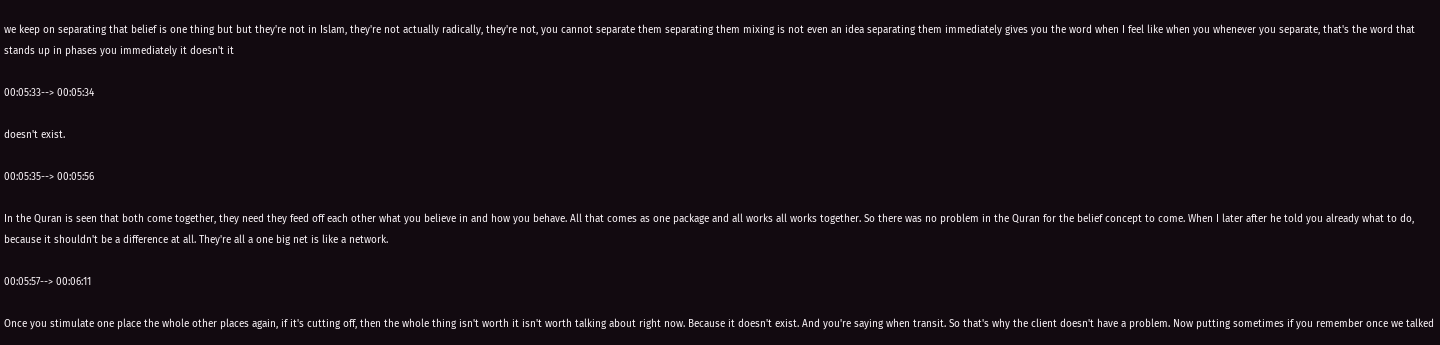we keep on separating that belief is one thing but but they're not in Islam, they're not actually radically, they're not, you cannot separate them separating them mixing is not even an idea separating them immediately gives you the word when I feel like when you whenever you separate, that's the word that stands up in phases you immediately it doesn't it

00:05:33--> 00:05:34

doesn't exist.

00:05:35--> 00:05:56

In the Quran is seen that both come together, they need they feed off each other what you believe in and how you behave. All that comes as one package and all works all works together. So there was no problem in the Quran for the belief concept to come. When I later after he told you already what to do, because it shouldn't be a difference at all. They're all a one big net is like a network.

00:05:57--> 00:06:11

Once you stimulate one place the whole other places again, if it's cutting off, then the whole thing isn't worth it isn't worth talking about right now. Because it doesn't exist. And you're saying when transit. So that's why the client doesn't have a problem. Now putting sometimes if you remember once we talked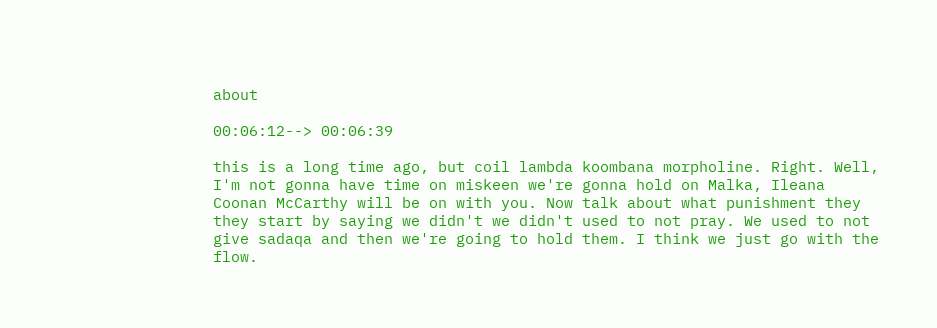about

00:06:12--> 00:06:39

this is a long time ago, but coil lambda koombana morpholine. Right. Well, I'm not gonna have time on miskeen we're gonna hold on Malka, Ileana Coonan McCarthy will be on with you. Now talk about what punishment they they start by saying we didn't we didn't used to not pray. We used to not give sadaqa and then we're going to hold them. I think we just go with the flow.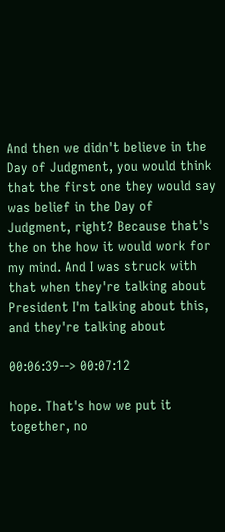And then we didn't believe in the Day of Judgment, you would think that the first one they would say was belief in the Day of Judgment, right? Because that's the on the how it would work for my mind. And I was struck with that when they're talking about President I'm talking about this, and they're talking about

00:06:39--> 00:07:12

hope. That's how we put it together, no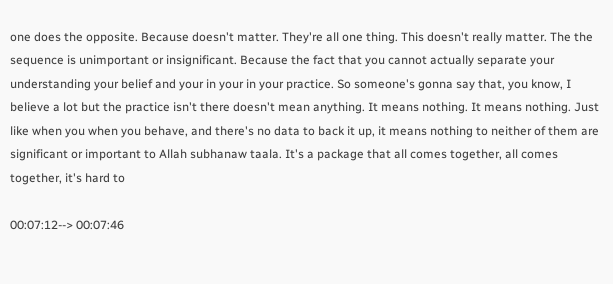one does the opposite. Because doesn't matter. They're all one thing. This doesn't really matter. The the sequence is unimportant or insignificant. Because the fact that you cannot actually separate your understanding your belief and your in your in your practice. So someone's gonna say that, you know, I believe a lot but the practice isn't there doesn't mean anything. It means nothing. It means nothing. Just like when you when you behave, and there's no data to back it up, it means nothing to neither of them are significant or important to Allah subhanaw taala. It's a package that all comes together, all comes together, it's hard to

00:07:12--> 00:07:46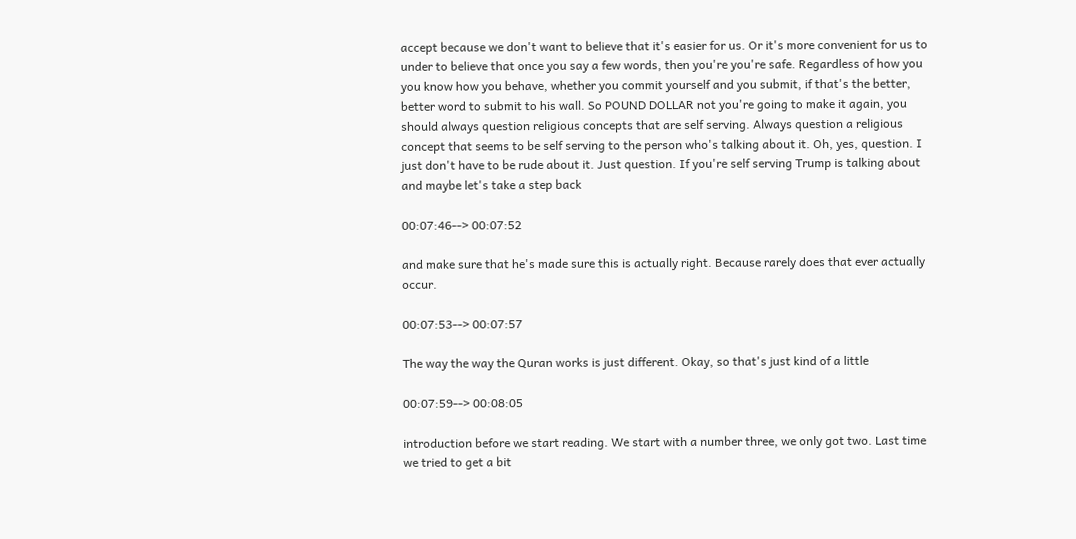accept because we don't want to believe that it's easier for us. Or it's more convenient for us to under to believe that once you say a few words, then you're you're safe. Regardless of how you you know how you behave, whether you commit yourself and you submit, if that's the better, better word to submit to his wall. So POUND DOLLAR not you're going to make it again, you should always question religious concepts that are self serving. Always question a religious concept that seems to be self serving to the person who's talking about it. Oh, yes, question. I just don't have to be rude about it. Just question. If you're self serving Trump is talking about and maybe let's take a step back

00:07:46--> 00:07:52

and make sure that he's made sure this is actually right. Because rarely does that ever actually occur.

00:07:53--> 00:07:57

The way the way the Quran works is just different. Okay, so that's just kind of a little

00:07:59--> 00:08:05

introduction before we start reading. We start with a number three, we only got two. Last time we tried to get a bit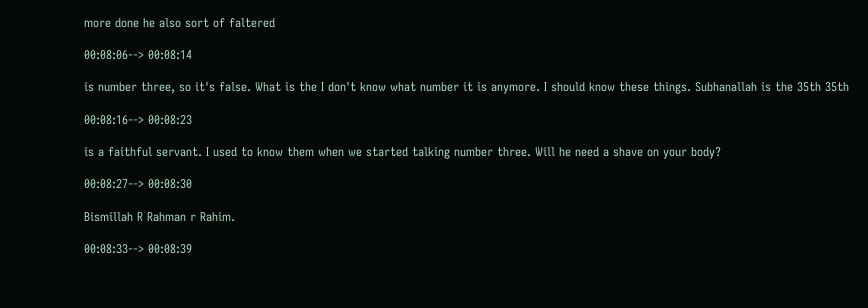more done he also sort of faltered

00:08:06--> 00:08:14

is number three, so it's false. What is the I don't know what number it is anymore. I should know these things. Subhanallah is the 35th 35th

00:08:16--> 00:08:23

is a faithful servant. I used to know them when we started talking number three. Will he need a shave on your body?

00:08:27--> 00:08:30

Bismillah R Rahman r Rahim.

00:08:33--> 00:08:39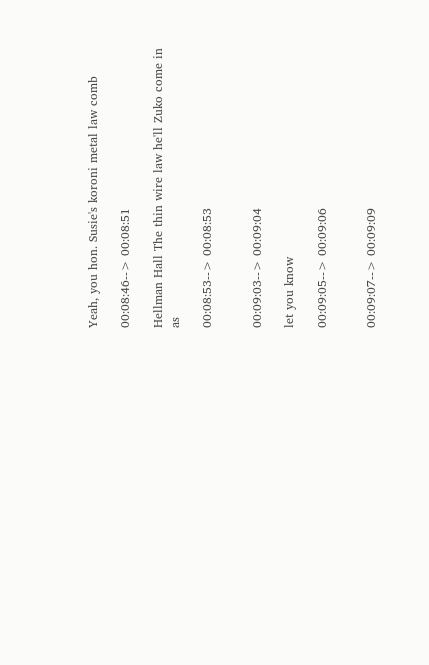Yeah, you hon. Susie's koroni metal law comb

00:08:46--> 00:08:51

Hellman Hall The thin wire law he'll Zuko come in as

00:08:53--> 00:08:53


00:09:03--> 00:09:04

let you know

00:09:05--> 00:09:06


00:09:07--> 00:09:09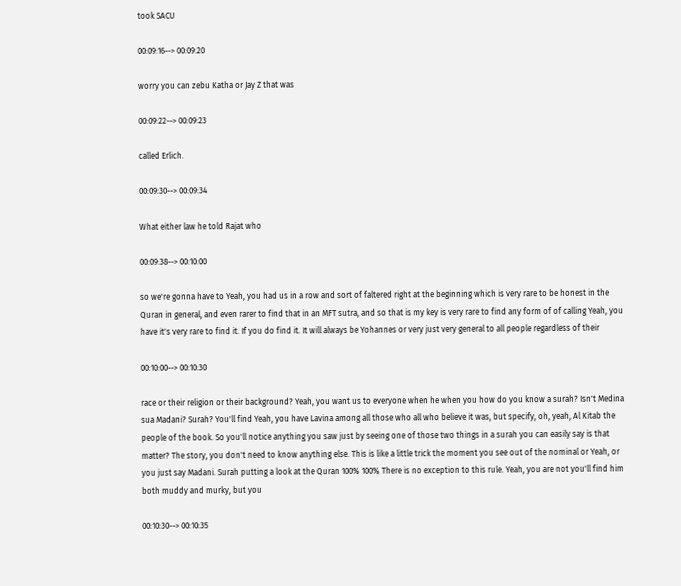took SACU

00:09:16--> 00:09:20

worry you can zebu Katha or Jay Z that was

00:09:22--> 00:09:23

called Erlich.

00:09:30--> 00:09:34

What either law he told Rajat who

00:09:38--> 00:10:00

so we're gonna have to Yeah, you had us in a row and sort of faltered right at the beginning which is very rare to be honest in the Quran in general, and even rarer to find that in an MFT sutra, and so that is my key is very rare to find any form of of calling Yeah, you have it's very rare to find it. If you do find it. It will always be Yohannes or very just very general to all people regardless of their

00:10:00--> 00:10:30

race or their religion or their background? Yeah, you want us to everyone when he when you how do you know a surah? Isn't Medina sua Madani? Surah? You'll find Yeah, you have Lavina among all those who all who believe it was, but specify, oh, yeah, Al Kitab the people of the book. So you'll notice anything you saw just by seeing one of those two things in a surah you can easily say is that matter? The story, you don't need to know anything else. This is like a little trick the moment you see out of the nominal or Yeah, or you just say Madani. Surah putting a look at the Quran 100% 100% There is no exception to this rule. Yeah, you are not you'll find him both muddy and murky, but you

00:10:30--> 00:10:35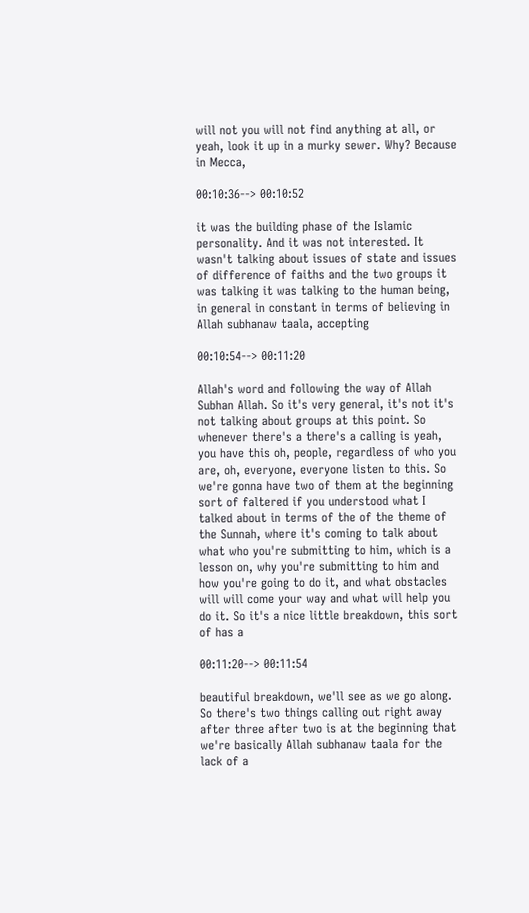will not you will not find anything at all, or yeah, look it up in a murky sewer. Why? Because in Mecca,

00:10:36--> 00:10:52

it was the building phase of the Islamic personality. And it was not interested. It wasn't talking about issues of state and issues of difference of faiths and the two groups it was talking it was talking to the human being, in general in constant in terms of believing in Allah subhanaw taala, accepting

00:10:54--> 00:11:20

Allah's word and following the way of Allah Subhan Allah. So it's very general, it's not it's not talking about groups at this point. So whenever there's a there's a calling is yeah, you have this oh, people, regardless of who you are, oh, everyone, everyone listen to this. So we're gonna have two of them at the beginning sort of faltered if you understood what I talked about in terms of the of the theme of the Sunnah, where it's coming to talk about what who you're submitting to him, which is a lesson on, why you're submitting to him and how you're going to do it, and what obstacles will will come your way and what will help you do it. So it's a nice little breakdown, this sort of has a

00:11:20--> 00:11:54

beautiful breakdown, we'll see as we go along. So there's two things calling out right away after three after two is at the beginning that we're basically Allah subhanaw taala for the lack of a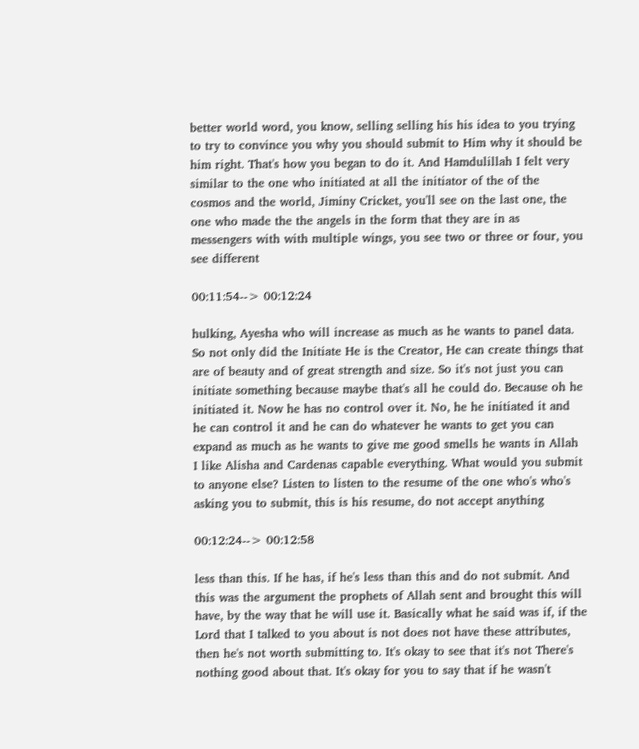better world word, you know, selling selling his his idea to you trying to try to convince you why you should submit to Him why it should be him right. That's how you began to do it. And Hamdulillah I felt very similar to the one who initiated at all the initiator of the of the cosmos and the world, Jiminy Cricket, you'll see on the last one, the one who made the the angels in the form that they are in as messengers with with multiple wings, you see two or three or four, you see different

00:11:54--> 00:12:24

hulking, Ayesha who will increase as much as he wants to panel data. So not only did the Initiate He is the Creator, He can create things that are of beauty and of great strength and size. So it's not just you can initiate something because maybe that's all he could do. Because oh he initiated it. Now he has no control over it. No, he he initiated it and he can control it and he can do whatever he wants to get you can expand as much as he wants to give me good smells he wants in Allah I like Alisha and Cardenas capable everything. What would you submit to anyone else? Listen to listen to the resume of the one who's who's asking you to submit, this is his resume, do not accept anything

00:12:24--> 00:12:58

less than this. If he has, if he's less than this and do not submit. And this was the argument the prophets of Allah sent and brought this will have, by the way that he will use it. Basically what he said was if, if the Lord that I talked to you about is not does not have these attributes, then he's not worth submitting to. It's okay to see that it's not There's nothing good about that. It's okay for you to say that if he wasn't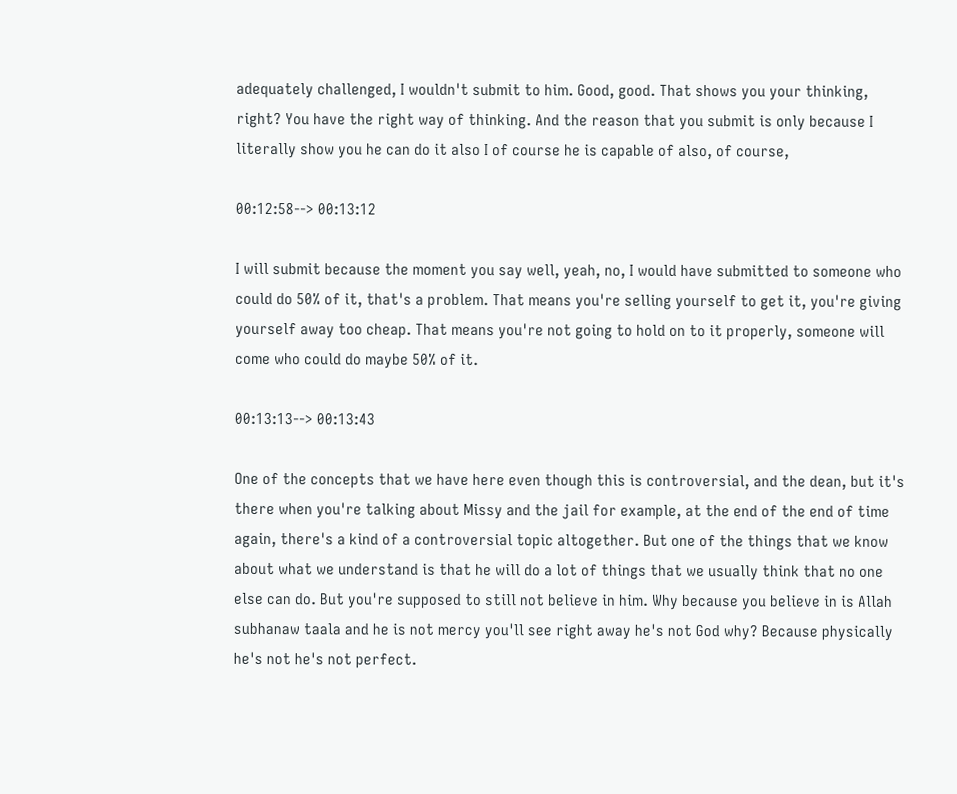adequately challenged, I wouldn't submit to him. Good, good. That shows you your thinking, right? You have the right way of thinking. And the reason that you submit is only because I literally show you he can do it also I of course he is capable of also, of course,

00:12:58--> 00:13:12

I will submit because the moment you say well, yeah, no, I would have submitted to someone who could do 50% of it, that's a problem. That means you're selling yourself to get it, you're giving yourself away too cheap. That means you're not going to hold on to it properly, someone will come who could do maybe 50% of it.

00:13:13--> 00:13:43

One of the concepts that we have here even though this is controversial, and the dean, but it's there when you're talking about Missy and the jail for example, at the end of the end of time again, there's a kind of a controversial topic altogether. But one of the things that we know about what we understand is that he will do a lot of things that we usually think that no one else can do. But you're supposed to still not believe in him. Why because you believe in is Allah subhanaw taala and he is not mercy you'll see right away he's not God why? Because physically he's not he's not perfect.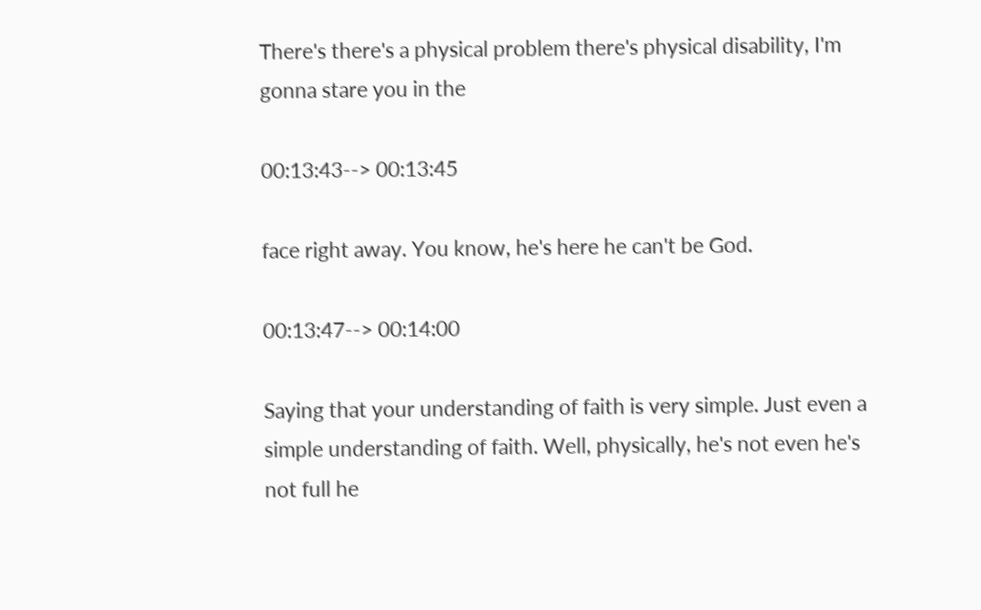There's there's a physical problem there's physical disability, I'm gonna stare you in the

00:13:43--> 00:13:45

face right away. You know, he's here he can't be God.

00:13:47--> 00:14:00

Saying that your understanding of faith is very simple. Just even a simple understanding of faith. Well, physically, he's not even he's not full he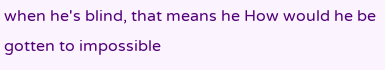when he's blind, that means he How would he be gotten to impossible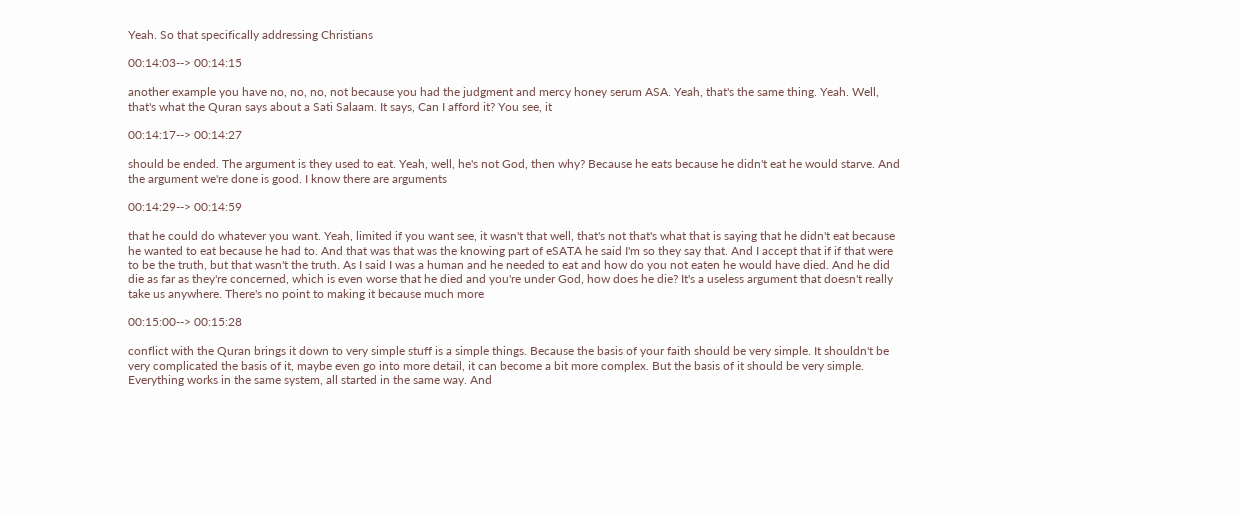Yeah. So that specifically addressing Christians

00:14:03--> 00:14:15

another example you have no, no, no, not because you had the judgment and mercy honey serum ASA. Yeah, that's the same thing. Yeah. Well, that's what the Quran says about a Sati Salaam. It says, Can I afford it? You see, it

00:14:17--> 00:14:27

should be ended. The argument is they used to eat. Yeah, well, he's not God, then why? Because he eats because he didn't eat he would starve. And the argument we're done is good. I know there are arguments

00:14:29--> 00:14:59

that he could do whatever you want. Yeah, limited if you want see, it wasn't that well, that's not that's what that is saying that he didn't eat because he wanted to eat because he had to. And that was that was the knowing part of eSATA he said I'm so they say that. And I accept that if if that were to be the truth, but that wasn't the truth. As I said I was a human and he needed to eat and how do you not eaten he would have died. And he did die as far as they're concerned, which is even worse that he died and you're under God, how does he die? It's a useless argument that doesn't really take us anywhere. There's no point to making it because much more

00:15:00--> 00:15:28

conflict with the Quran brings it down to very simple stuff is a simple things. Because the basis of your faith should be very simple. It shouldn't be very complicated the basis of it, maybe even go into more detail, it can become a bit more complex. But the basis of it should be very simple. Everything works in the same system, all started in the same way. And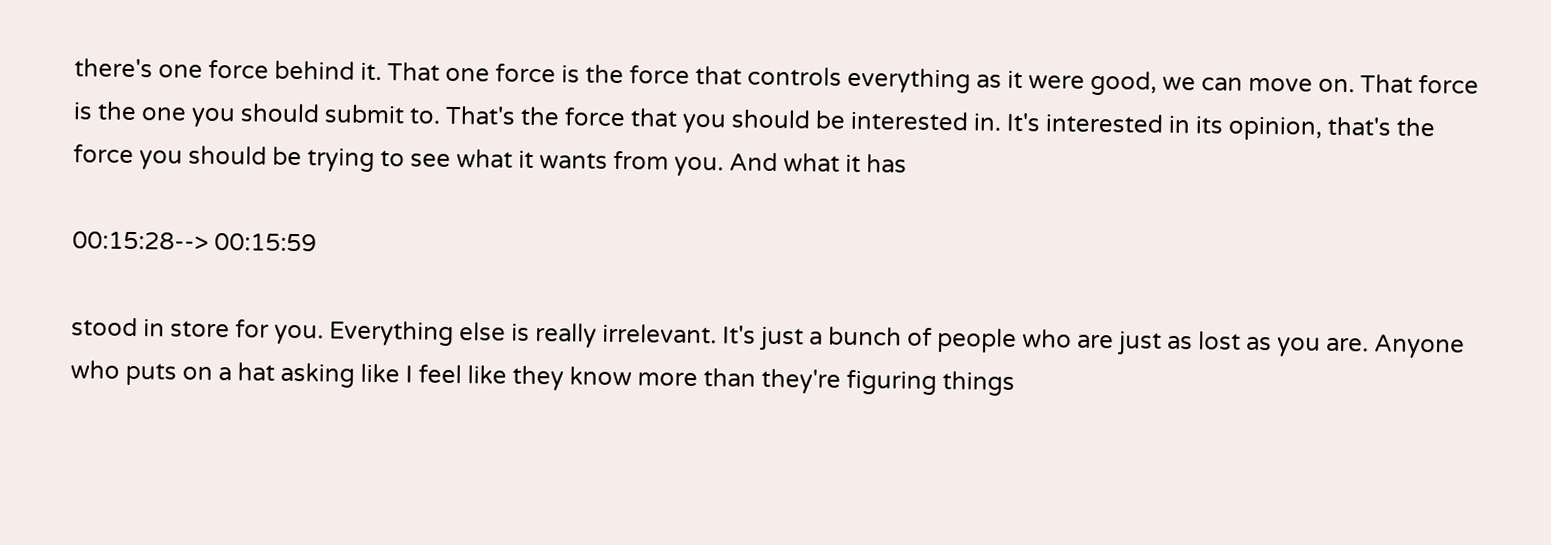there's one force behind it. That one force is the force that controls everything as it were good, we can move on. That force is the one you should submit to. That's the force that you should be interested in. It's interested in its opinion, that's the force you should be trying to see what it wants from you. And what it has

00:15:28--> 00:15:59

stood in store for you. Everything else is really irrelevant. It's just a bunch of people who are just as lost as you are. Anyone who puts on a hat asking like I feel like they know more than they're figuring things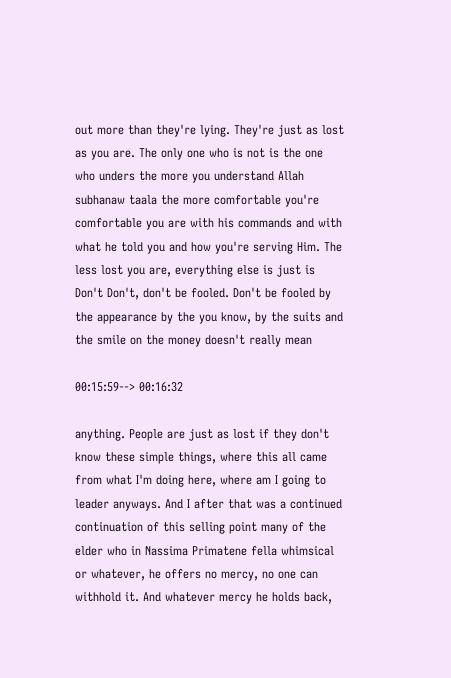out more than they're lying. They're just as lost as you are. The only one who is not is the one who unders the more you understand Allah subhanaw taala the more comfortable you're comfortable you are with his commands and with what he told you and how you're serving Him. The less lost you are, everything else is just is Don't Don't, don't be fooled. Don't be fooled by the appearance by the you know, by the suits and the smile on the money doesn't really mean

00:15:59--> 00:16:32

anything. People are just as lost if they don't know these simple things, where this all came from what I'm doing here, where am I going to leader anyways. And I after that was a continued continuation of this selling point many of the elder who in Nassima Primatene fella whimsical or whatever, he offers no mercy, no one can withhold it. And whatever mercy he holds back,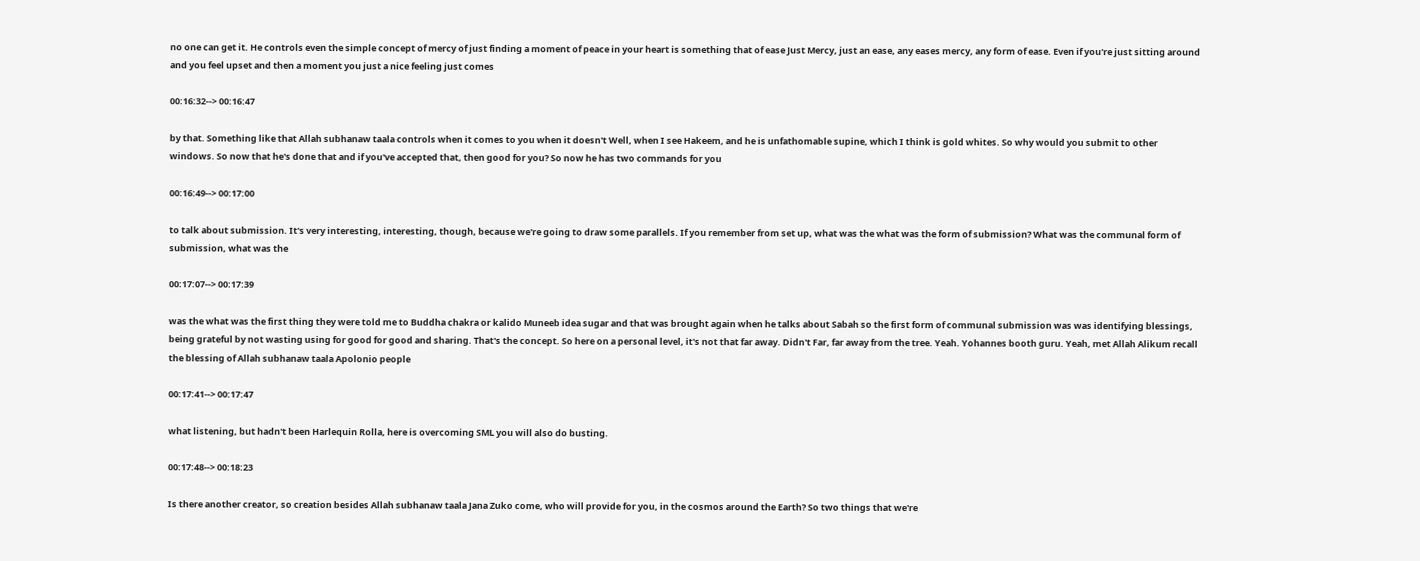no one can get it. He controls even the simple concept of mercy of just finding a moment of peace in your heart is something that of ease Just Mercy, just an ease, any eases mercy, any form of ease. Even if you're just sitting around and you feel upset and then a moment you just a nice feeling just comes

00:16:32--> 00:16:47

by that. Something like that Allah subhanaw taala controls when it comes to you when it doesn't Well, when I see Hakeem, and he is unfathomable supine, which I think is gold whites. So why would you submit to other windows. So now that he's done that and if you've accepted that, then good for you? So now he has two commands for you

00:16:49--> 00:17:00

to talk about submission. It's very interesting, interesting, though, because we're going to draw some parallels. If you remember from set up, what was the what was the form of submission? What was the communal form of submission, what was the

00:17:07--> 00:17:39

was the what was the first thing they were told me to Buddha chakra or kalido Muneeb idea sugar and that was brought again when he talks about Sabah so the first form of communal submission was was identifying blessings, being grateful by not wasting using for good for good and sharing. That's the concept. So here on a personal level, it's not that far away. Didn't Far, far away from the tree. Yeah. Yohannes booth guru. Yeah, met Allah Alikum recall the blessing of Allah subhanaw taala Apolonio people

00:17:41--> 00:17:47

what listening, but hadn't been Harlequin Rolla, here is overcoming SML you will also do busting.

00:17:48--> 00:18:23

Is there another creator, so creation besides Allah subhanaw taala Jana Zuko come, who will provide for you, in the cosmos around the Earth? So two things that we're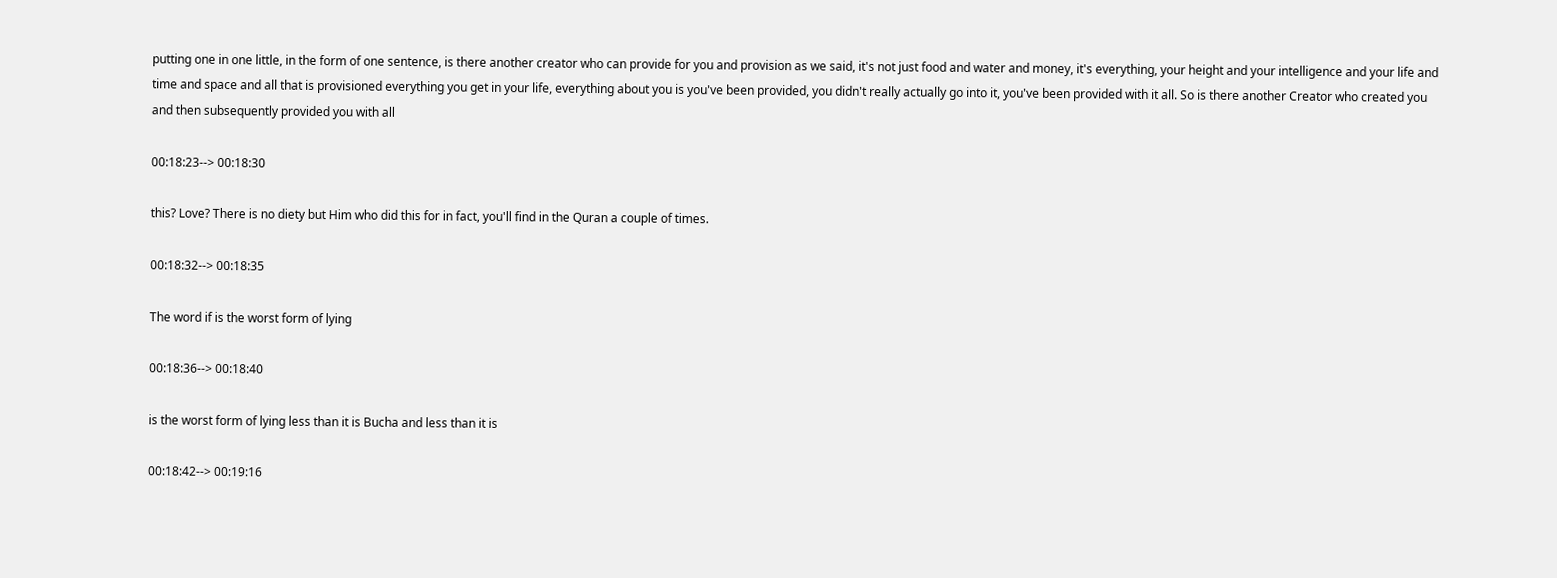putting one in one little, in the form of one sentence, is there another creator who can provide for you and provision as we said, it's not just food and water and money, it's everything, your height and your intelligence and your life and time and space and all that is provisioned everything you get in your life, everything about you is you've been provided, you didn't really actually go into it, you've been provided with it all. So is there another Creator who created you and then subsequently provided you with all

00:18:23--> 00:18:30

this? Love? There is no diety but Him who did this for in fact, you'll find in the Quran a couple of times.

00:18:32--> 00:18:35

The word if is the worst form of lying

00:18:36--> 00:18:40

is the worst form of lying less than it is Bucha and less than it is

00:18:42--> 00:19:16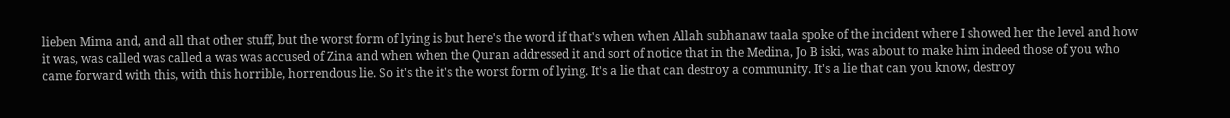lieben Mima and, and all that other stuff, but the worst form of lying is but here's the word if that's when when Allah subhanaw taala spoke of the incident where I showed her the level and how it was, was called was called a was was accused of Zina and when when the Quran addressed it and sort of notice that in the Medina, Jo B iski, was about to make him indeed those of you who came forward with this, with this horrible, horrendous lie. So it's the it's the worst form of lying. It's a lie that can destroy a community. It's a lie that can you know, destroy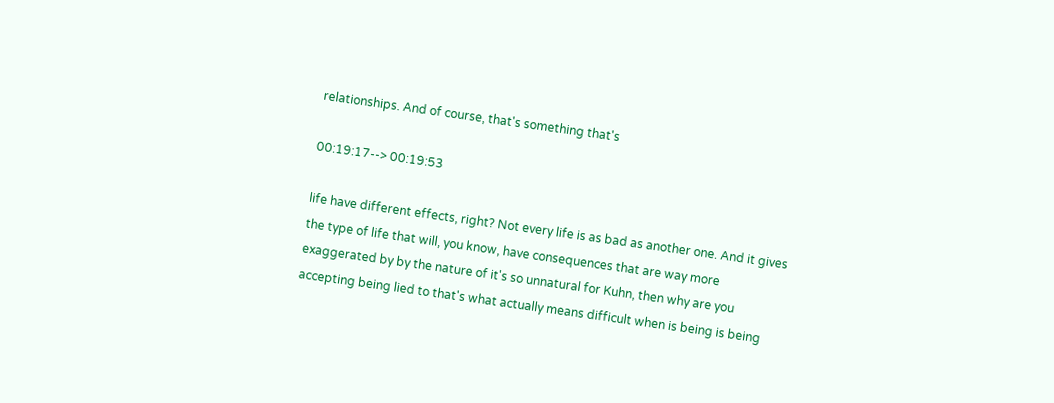relationships. And of course, that's something that's

00:19:17--> 00:19:53

life have different effects, right? Not every life is as bad as another one. And it gives the type of life that will, you know, have consequences that are way more exaggerated by by the nature of it's so unnatural for Kuhn, then why are you accepting being lied to that's what actually means difficult when is being is being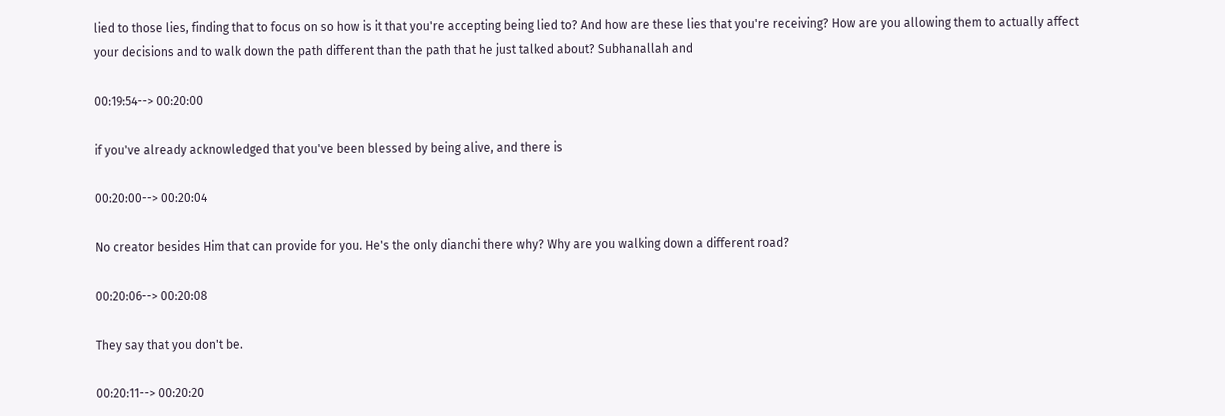lied to those lies, finding that to focus on so how is it that you're accepting being lied to? And how are these lies that you're receiving? How are you allowing them to actually affect your decisions and to walk down the path different than the path that he just talked about? Subhanallah and

00:19:54--> 00:20:00

if you've already acknowledged that you've been blessed by being alive, and there is

00:20:00--> 00:20:04

No creator besides Him that can provide for you. He's the only dianchi there why? Why are you walking down a different road?

00:20:06--> 00:20:08

They say that you don't be.

00:20:11--> 00:20:20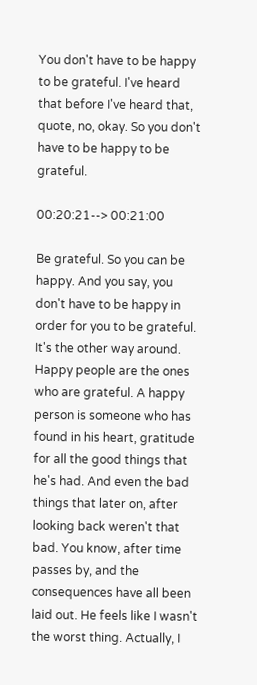You don't have to be happy to be grateful. I've heard that before I've heard that, quote, no, okay. So you don't have to be happy to be grateful.

00:20:21--> 00:21:00

Be grateful. So you can be happy. And you say, you don't have to be happy in order for you to be grateful. It's the other way around. Happy people are the ones who are grateful. A happy person is someone who has found in his heart, gratitude for all the good things that he's had. And even the bad things that later on, after looking back weren't that bad. You know, after time passes by, and the consequences have all been laid out. He feels like I wasn't the worst thing. Actually, I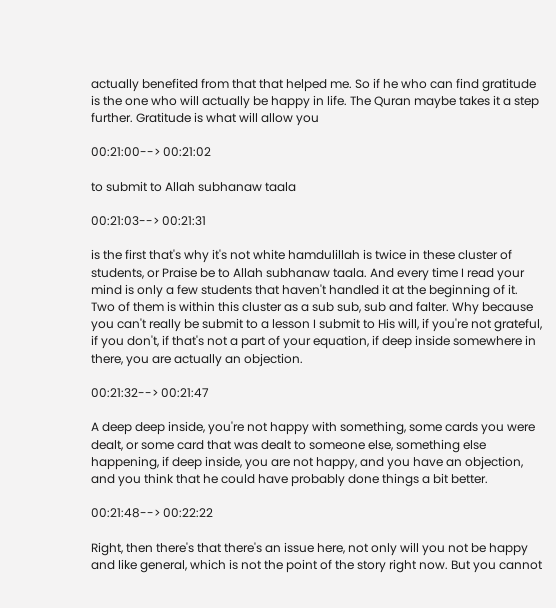actually benefited from that that helped me. So if he who can find gratitude is the one who will actually be happy in life. The Quran maybe takes it a step further. Gratitude is what will allow you

00:21:00--> 00:21:02

to submit to Allah subhanaw taala

00:21:03--> 00:21:31

is the first that's why it's not white hamdulillah is twice in these cluster of students, or Praise be to Allah subhanaw taala. And every time I read your mind is only a few students that haven't handled it at the beginning of it. Two of them is within this cluster as a sub sub, sub and falter. Why because you can't really be submit to a lesson I submit to His will, if you're not grateful, if you don't, if that's not a part of your equation, if deep inside somewhere in there, you are actually an objection.

00:21:32--> 00:21:47

A deep deep inside, you're not happy with something, some cards you were dealt, or some card that was dealt to someone else, something else happening, if deep inside, you are not happy, and you have an objection, and you think that he could have probably done things a bit better.

00:21:48--> 00:22:22

Right, then there's that there's an issue here, not only will you not be happy and like general, which is not the point of the story right now. But you cannot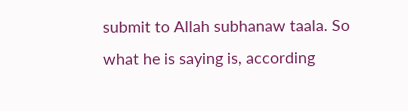submit to Allah subhanaw taala. So what he is saying is, according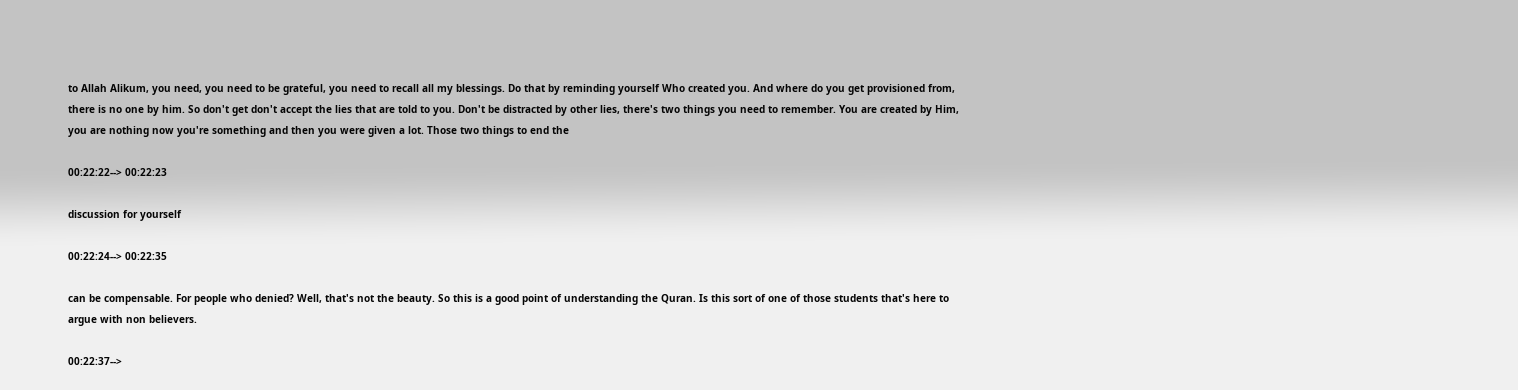to Allah Alikum, you need, you need to be grateful, you need to recall all my blessings. Do that by reminding yourself Who created you. And where do you get provisioned from, there is no one by him. So don't get don't accept the lies that are told to you. Don't be distracted by other lies, there's two things you need to remember. You are created by Him, you are nothing now you're something and then you were given a lot. Those two things to end the

00:22:22--> 00:22:23

discussion for yourself

00:22:24--> 00:22:35

can be compensable. For people who denied? Well, that's not the beauty. So this is a good point of understanding the Quran. Is this sort of one of those students that's here to argue with non believers.

00:22:37-->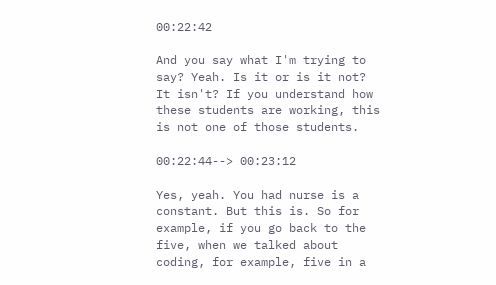00:22:42

And you say what I'm trying to say? Yeah. Is it or is it not? It isn't? If you understand how these students are working, this is not one of those students.

00:22:44--> 00:23:12

Yes, yeah. You had nurse is a constant. But this is. So for example, if you go back to the five, when we talked about coding, for example, five in a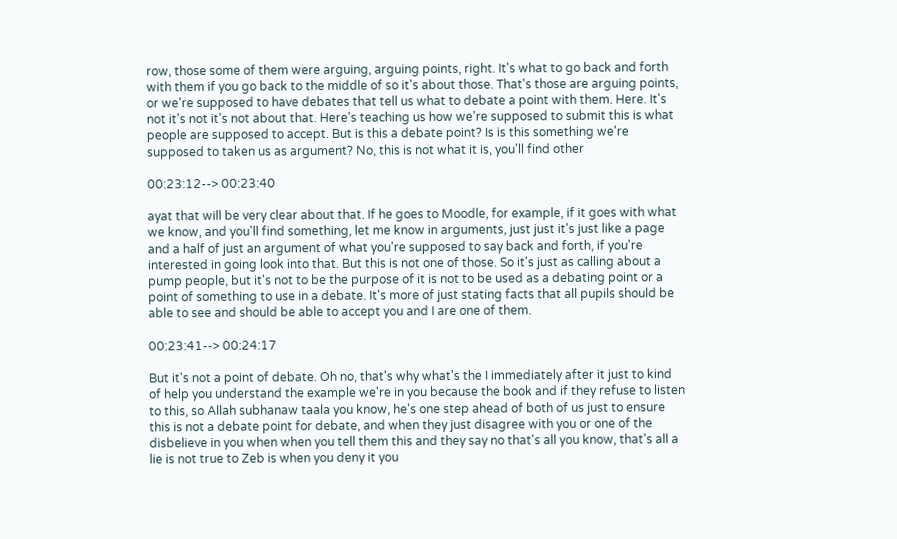row, those some of them were arguing, arguing points, right. It's what to go back and forth with them if you go back to the middle of so it's about those. That's those are arguing points, or we're supposed to have debates that tell us what to debate a point with them. Here. It's not it's not it's not about that. Here's teaching us how we're supposed to submit this is what people are supposed to accept. But is this a debate point? Is is this something we're supposed to taken us as argument? No, this is not what it is, you'll find other

00:23:12--> 00:23:40

ayat that will be very clear about that. If he goes to Moodle, for example, if it goes with what we know, and you'll find something, let me know in arguments, just just it's just like a page and a half of just an argument of what you're supposed to say back and forth, if you're interested in going look into that. But this is not one of those. So it's just as calling about a pump people, but it's not to be the purpose of it is not to be used as a debating point or a point of something to use in a debate. It's more of just stating facts that all pupils should be able to see and should be able to accept you and I are one of them.

00:23:41--> 00:24:17

But it's not a point of debate. Oh no, that's why what's the I immediately after it just to kind of help you understand the example we're in you because the book and if they refuse to listen to this, so Allah subhanaw taala you know, he's one step ahead of both of us just to ensure this is not a debate point for debate, and when they just disagree with you or one of the disbelieve in you when when you tell them this and they say no that's all you know, that's all a lie is not true to Zeb is when you deny it you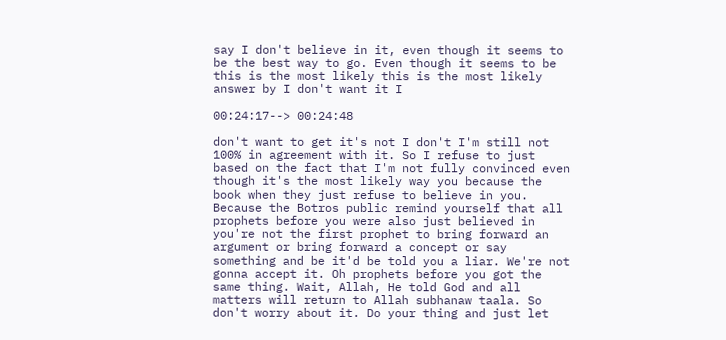say I don't believe in it, even though it seems to be the best way to go. Even though it seems to be this is the most likely this is the most likely answer by I don't want it I

00:24:17--> 00:24:48

don't want to get it's not I don't I'm still not 100% in agreement with it. So I refuse to just based on the fact that I'm not fully convinced even though it's the most likely way you because the book when they just refuse to believe in you. Because the Botros public remind yourself that all prophets before you were also just believed in you're not the first prophet to bring forward an argument or bring forward a concept or say something and be it'd be told you a liar. We're not gonna accept it. Oh prophets before you got the same thing. Wait, Allah, He told God and all matters will return to Allah subhanaw taala. So don't worry about it. Do your thing and just let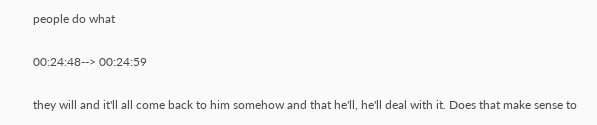people do what

00:24:48--> 00:24:59

they will and it'll all come back to him somehow and that he'll, he'll deal with it. Does that make sense to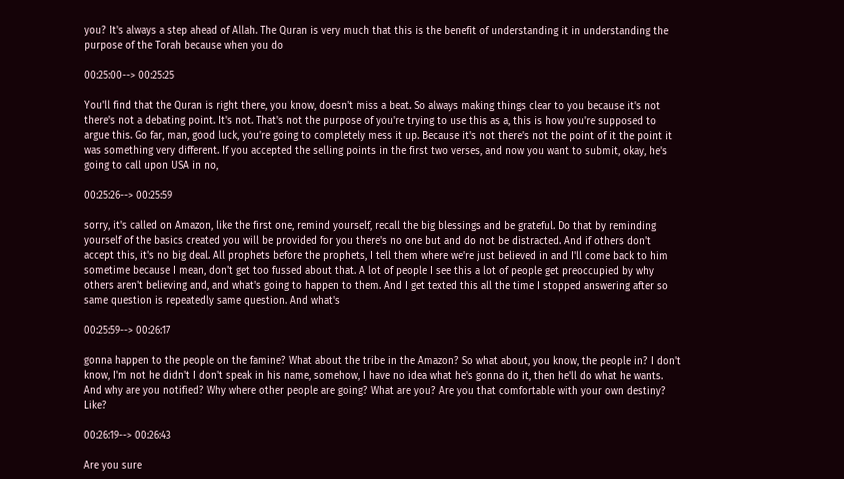you? It's always a step ahead of Allah. The Quran is very much that this is the benefit of understanding it in understanding the purpose of the Torah because when you do

00:25:00--> 00:25:25

You'll find that the Quran is right there, you know, doesn't miss a beat. So always making things clear to you because it's not there's not a debating point. It's not. That's not the purpose of you're trying to use this as a, this is how you're supposed to argue this. Go far, man, good luck, you're going to completely mess it up. Because it's not there's not the point of it the point it was something very different. If you accepted the selling points in the first two verses, and now you want to submit, okay, he's going to call upon USA in no,

00:25:26--> 00:25:59

sorry, it's called on Amazon, like the first one, remind yourself, recall the big blessings and be grateful. Do that by reminding yourself of the basics created you will be provided for you there's no one but and do not be distracted. And if others don't accept this, it's no big deal. All prophets before the prophets, I tell them where we're just believed in and I'll come back to him sometime because I mean, don't get too fussed about that. A lot of people I see this a lot of people get preoccupied by why others aren't believing and, and what's going to happen to them. And I get texted this all the time I stopped answering after so same question is repeatedly same question. And what's

00:25:59--> 00:26:17

gonna happen to the people on the famine? What about the tribe in the Amazon? So what about, you know, the people in? I don't know, I'm not he didn't I don't speak in his name, somehow, I have no idea what he's gonna do it, then he'll do what he wants. And why are you notified? Why where other people are going? What are you? Are you that comfortable with your own destiny? Like?

00:26:19--> 00:26:43

Are you sure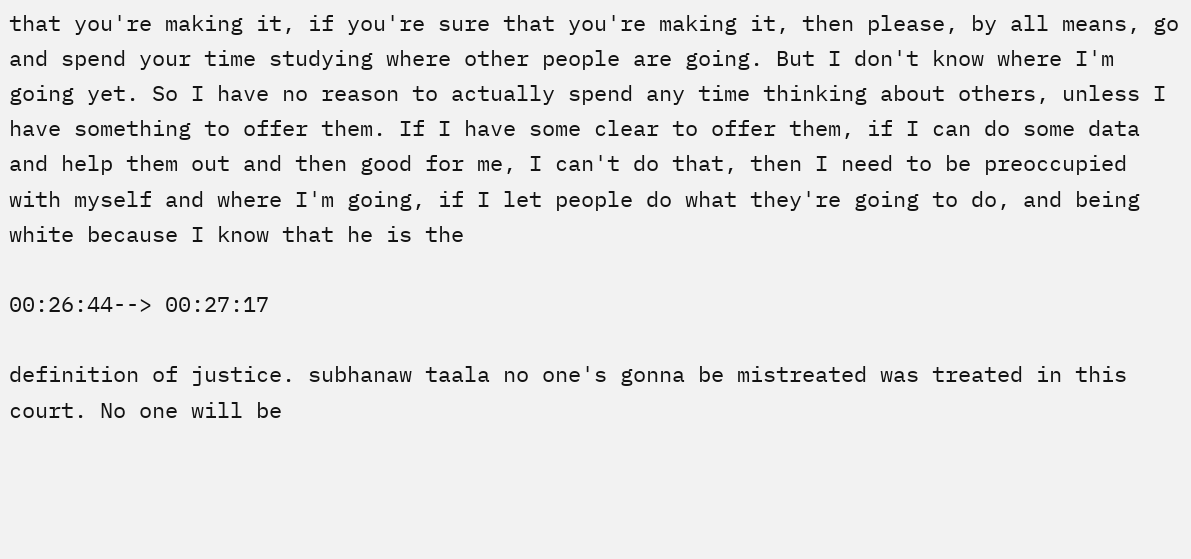that you're making it, if you're sure that you're making it, then please, by all means, go and spend your time studying where other people are going. But I don't know where I'm going yet. So I have no reason to actually spend any time thinking about others, unless I have something to offer them. If I have some clear to offer them, if I can do some data and help them out and then good for me, I can't do that, then I need to be preoccupied with myself and where I'm going, if I let people do what they're going to do, and being white because I know that he is the

00:26:44--> 00:27:17

definition of justice. subhanaw taala no one's gonna be mistreated was treated in this court. No one will be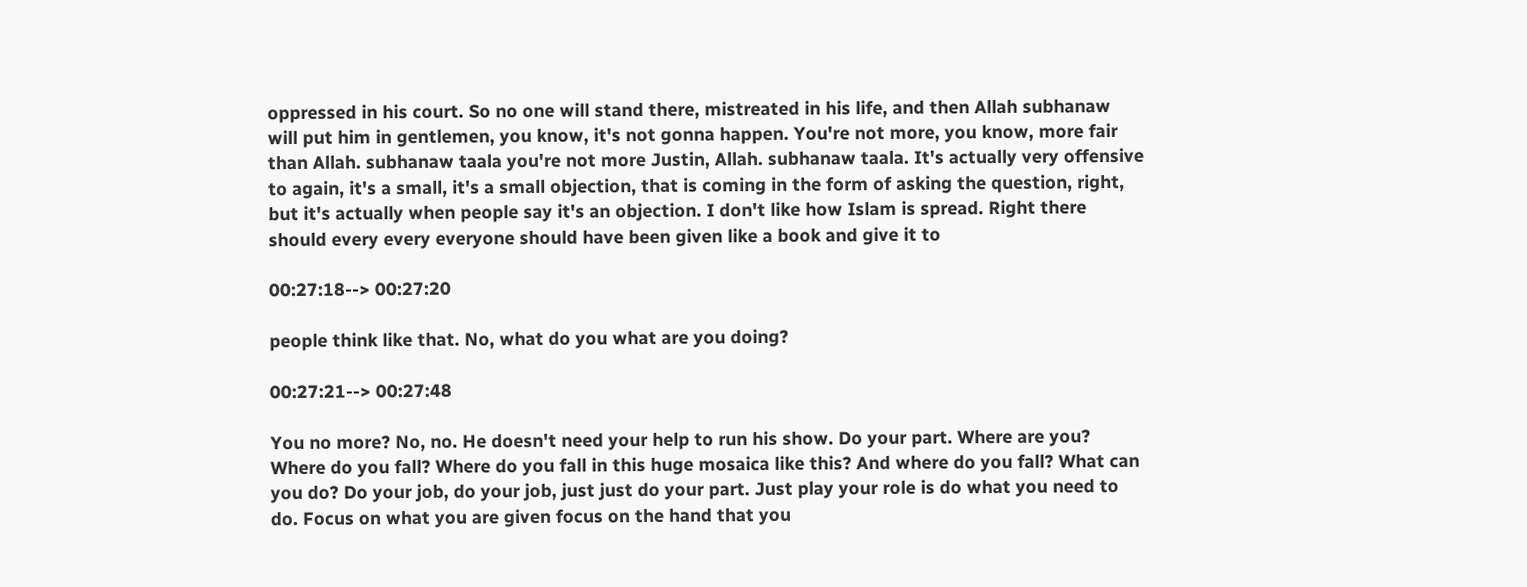oppressed in his court. So no one will stand there, mistreated in his life, and then Allah subhanaw will put him in gentlemen, you know, it's not gonna happen. You're not more, you know, more fair than Allah. subhanaw taala you're not more Justin, Allah. subhanaw taala. It's actually very offensive to again, it's a small, it's a small objection, that is coming in the form of asking the question, right, but it's actually when people say it's an objection. I don't like how Islam is spread. Right there should every every everyone should have been given like a book and give it to

00:27:18--> 00:27:20

people think like that. No, what do you what are you doing?

00:27:21--> 00:27:48

You no more? No, no. He doesn't need your help to run his show. Do your part. Where are you? Where do you fall? Where do you fall in this huge mosaica like this? And where do you fall? What can you do? Do your job, do your job, just just do your part. Just play your role is do what you need to do. Focus on what you are given focus on the hand that you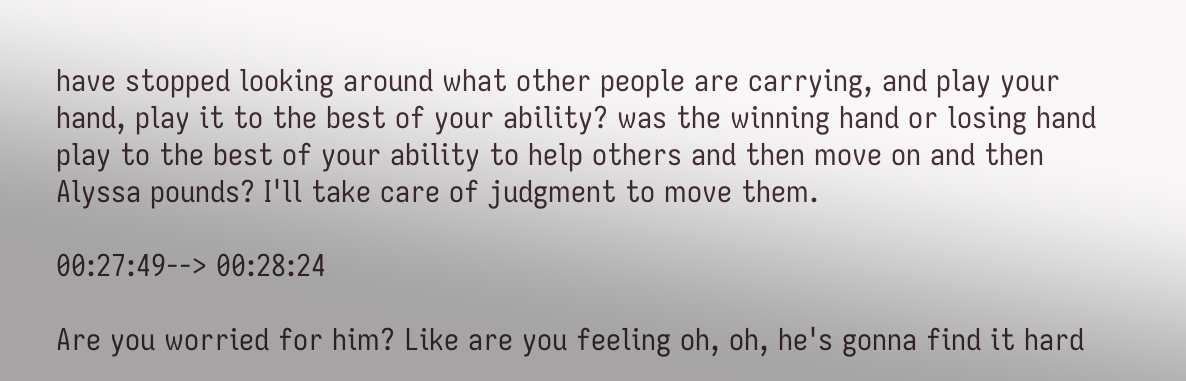have stopped looking around what other people are carrying, and play your hand, play it to the best of your ability? was the winning hand or losing hand play to the best of your ability to help others and then move on and then Alyssa pounds? I'll take care of judgment to move them.

00:27:49--> 00:28:24

Are you worried for him? Like are you feeling oh, oh, he's gonna find it hard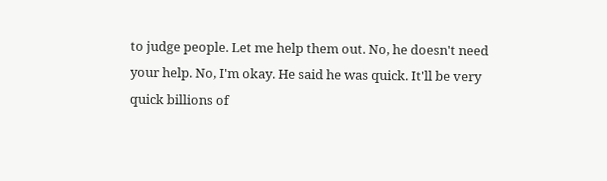to judge people. Let me help them out. No, he doesn't need your help. No, I'm okay. He said he was quick. It'll be very quick billions of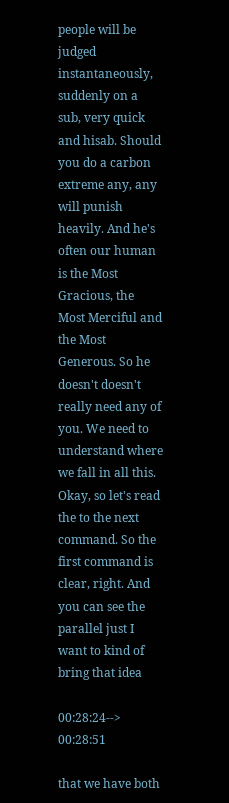people will be judged instantaneously, suddenly on a sub, very quick and hisab. Should you do a carbon extreme any, any will punish heavily. And he's often our human is the Most Gracious, the Most Merciful and the Most Generous. So he doesn't doesn't really need any of you. We need to understand where we fall in all this. Okay, so let's read the to the next command. So the first command is clear, right. And you can see the parallel just I want to kind of bring that idea

00:28:24--> 00:28:51

that we have both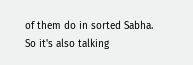of them do in sorted Sabha. So it's also talking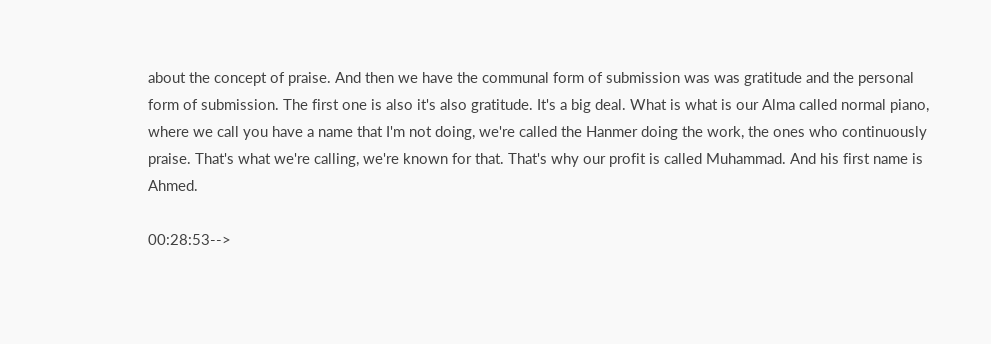about the concept of praise. And then we have the communal form of submission was was gratitude and the personal form of submission. The first one is also it's also gratitude. It's a big deal. What is what is our Alma called normal piano, where we call you have a name that I'm not doing, we're called the Hanmer doing the work, the ones who continuously praise. That's what we're calling, we're known for that. That's why our profit is called Muhammad. And his first name is Ahmed.

00:28:53-->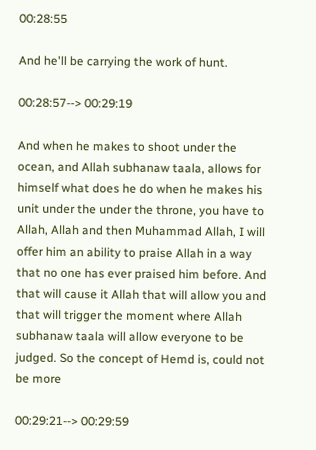00:28:55

And he'll be carrying the work of hunt.

00:28:57--> 00:29:19

And when he makes to shoot under the ocean, and Allah subhanaw taala, allows for himself what does he do when he makes his unit under the under the throne, you have to Allah, Allah and then Muhammad Allah, I will offer him an ability to praise Allah in a way that no one has ever praised him before. And that will cause it Allah that will allow you and that will trigger the moment where Allah subhanaw taala will allow everyone to be judged. So the concept of Hemd is, could not be more

00:29:21--> 00:29:59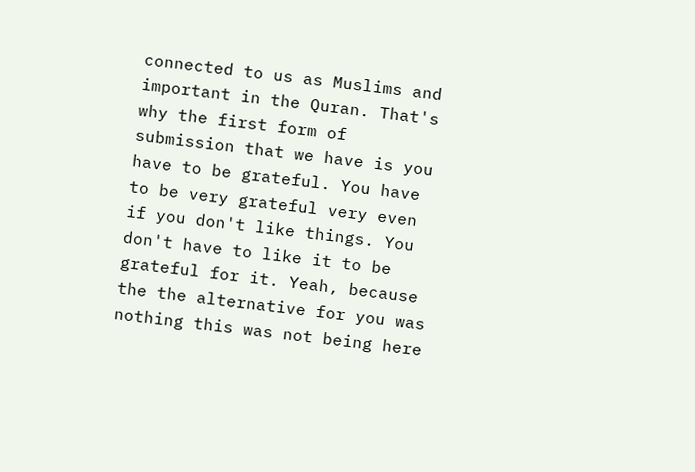connected to us as Muslims and important in the Quran. That's why the first form of submission that we have is you have to be grateful. You have to be very grateful very even if you don't like things. You don't have to like it to be grateful for it. Yeah, because the the alternative for you was nothing this was not being here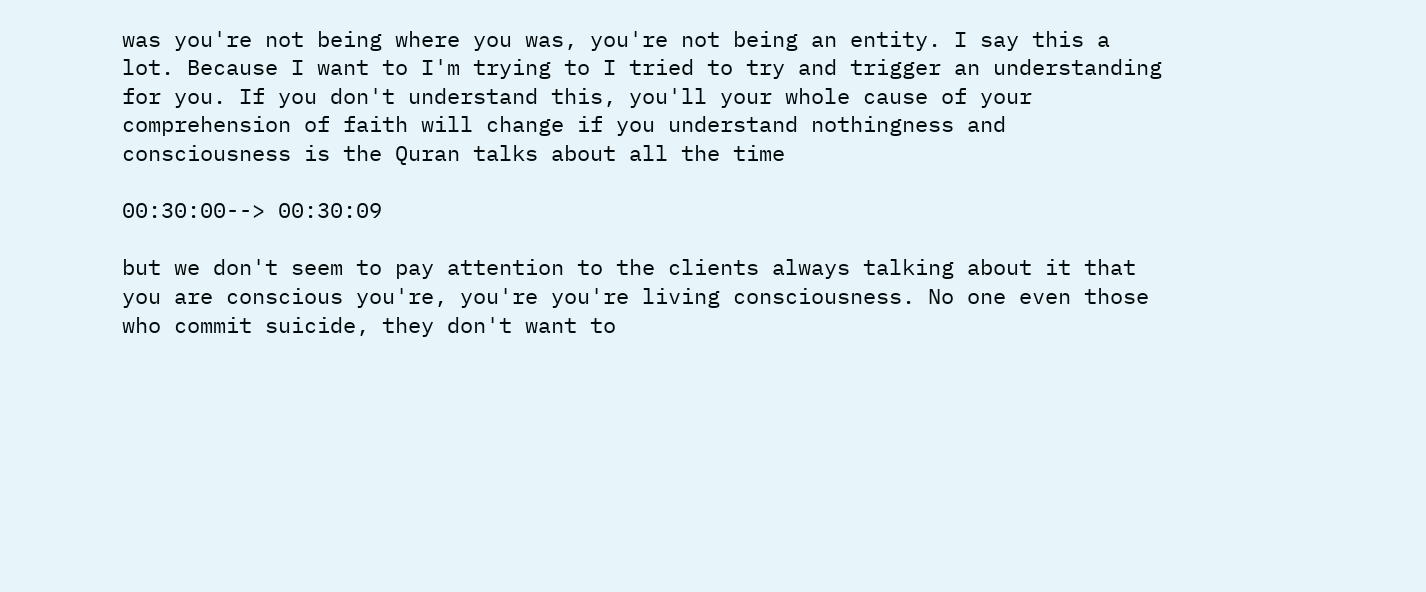was you're not being where you was, you're not being an entity. I say this a lot. Because I want to I'm trying to I tried to try and trigger an understanding for you. If you don't understand this, you'll your whole cause of your comprehension of faith will change if you understand nothingness and consciousness is the Quran talks about all the time

00:30:00--> 00:30:09

but we don't seem to pay attention to the clients always talking about it that you are conscious you're, you're you're living consciousness. No one even those who commit suicide, they don't want to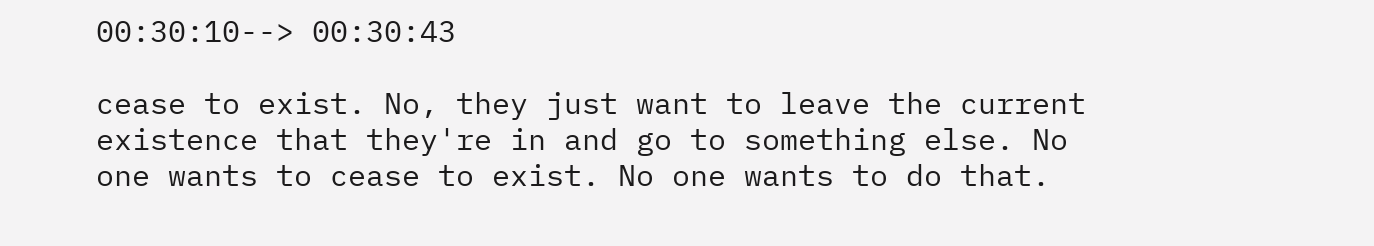00:30:10--> 00:30:43

cease to exist. No, they just want to leave the current existence that they're in and go to something else. No one wants to cease to exist. No one wants to do that.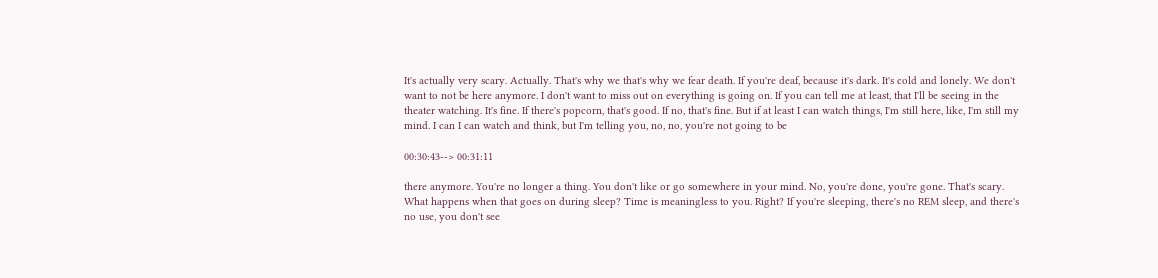It's actually very scary. Actually. That's why we that's why we fear death. If you're deaf, because it's dark. It's cold and lonely. We don't want to not be here anymore. I don't want to miss out on everything is going on. If you can tell me at least, that I'll be seeing in the theater watching. It's fine. If there's popcorn, that's good. If no, that's fine. But if at least I can watch things, I'm still here, like, I'm still my mind. I can I can watch and think, but I'm telling you, no, no, you're not going to be

00:30:43--> 00:31:11

there anymore. You're no longer a thing. You don't like or go somewhere in your mind. No, you're done, you're gone. That's scary. What happens when that goes on during sleep? Time is meaningless to you. Right? If you're sleeping, there's no REM sleep, and there's no use, you don't see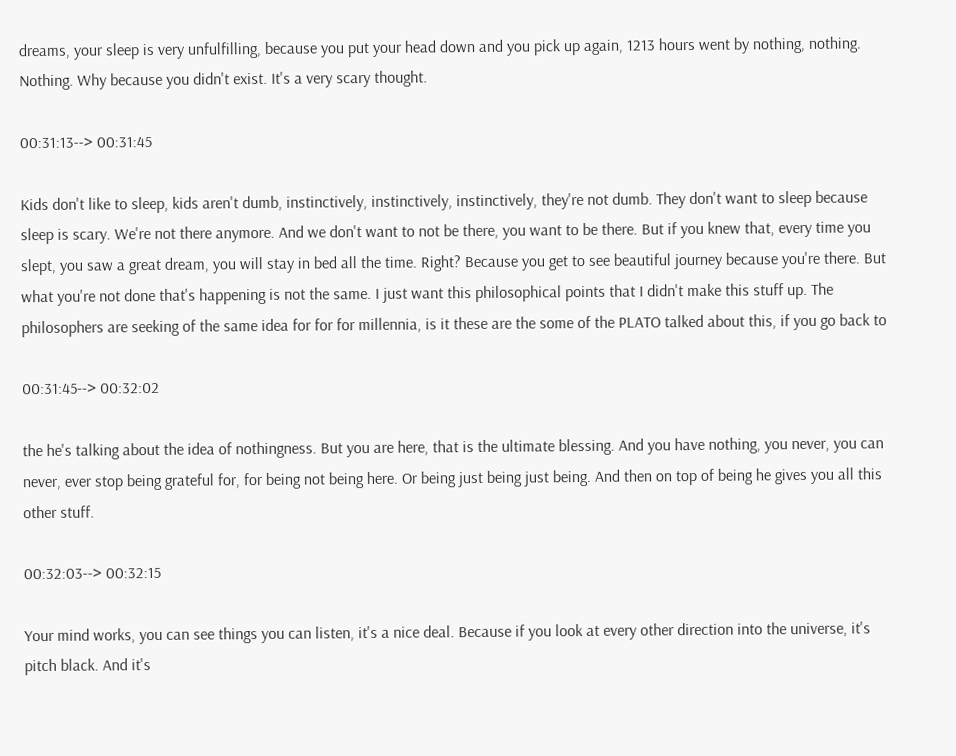dreams, your sleep is very unfulfilling, because you put your head down and you pick up again, 1213 hours went by nothing, nothing. Nothing. Why because you didn't exist. It's a very scary thought.

00:31:13--> 00:31:45

Kids don't like to sleep, kids aren't dumb, instinctively, instinctively, instinctively, they're not dumb. They don't want to sleep because sleep is scary. We're not there anymore. And we don't want to not be there, you want to be there. But if you knew that, every time you slept, you saw a great dream, you will stay in bed all the time. Right? Because you get to see beautiful journey because you're there. But what you're not done that's happening is not the same. I just want this philosophical points that I didn't make this stuff up. The philosophers are seeking of the same idea for for for millennia, is it these are the some of the PLATO talked about this, if you go back to

00:31:45--> 00:32:02

the he's talking about the idea of nothingness. But you are here, that is the ultimate blessing. And you have nothing, you never, you can never, ever stop being grateful for, for being not being here. Or being just being just being. And then on top of being he gives you all this other stuff.

00:32:03--> 00:32:15

Your mind works, you can see things you can listen, it's a nice deal. Because if you look at every other direction into the universe, it's pitch black. And it's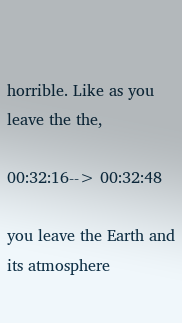horrible. Like as you leave the the,

00:32:16--> 00:32:48

you leave the Earth and its atmosphere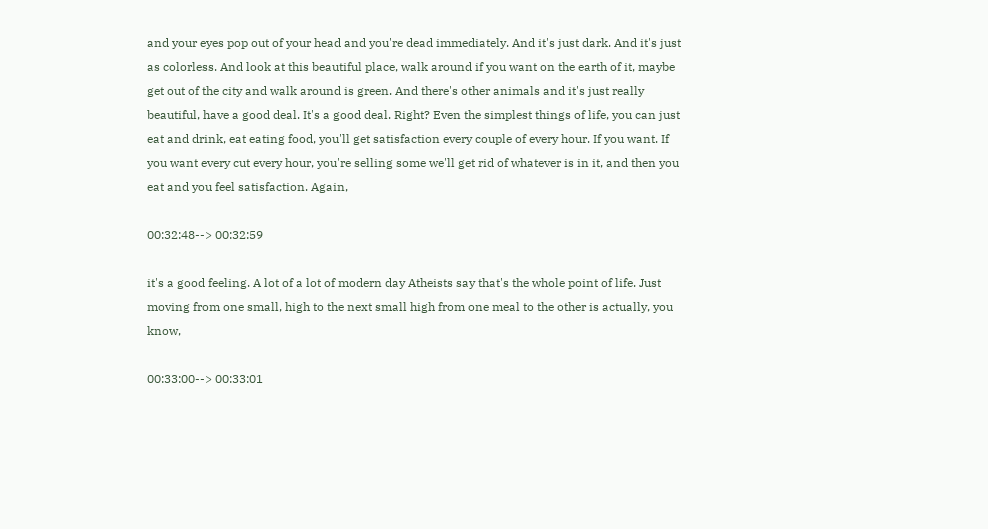and your eyes pop out of your head and you're dead immediately. And it's just dark. And it's just as colorless. And look at this beautiful place, walk around if you want on the earth of it, maybe get out of the city and walk around is green. And there's other animals and it's just really beautiful, have a good deal. It's a good deal. Right? Even the simplest things of life, you can just eat and drink, eat eating food, you'll get satisfaction every couple of every hour. If you want. If you want every cut every hour, you're selling some we'll get rid of whatever is in it, and then you eat and you feel satisfaction. Again,

00:32:48--> 00:32:59

it's a good feeling. A lot of a lot of modern day Atheists say that's the whole point of life. Just moving from one small, high to the next small high from one meal to the other is actually, you know,

00:33:00--> 00:33:01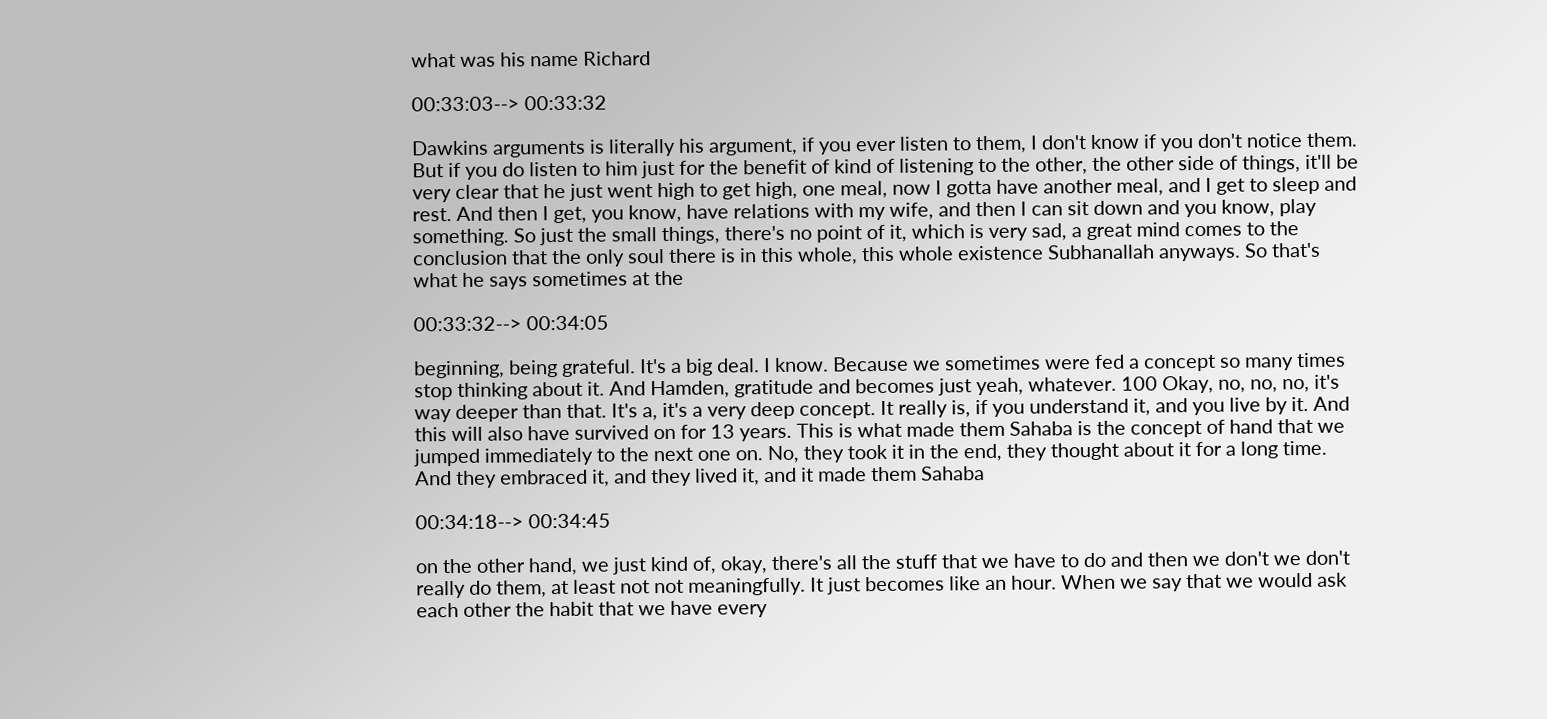what was his name Richard

00:33:03--> 00:33:32

Dawkins arguments is literally his argument, if you ever listen to them, I don't know if you don't notice them. But if you do listen to him just for the benefit of kind of listening to the other, the other side of things, it'll be very clear that he just went high to get high, one meal, now I gotta have another meal, and I get to sleep and rest. And then I get, you know, have relations with my wife, and then I can sit down and you know, play something. So just the small things, there's no point of it, which is very sad, a great mind comes to the conclusion that the only soul there is in this whole, this whole existence Subhanallah anyways. So that's what he says sometimes at the

00:33:32--> 00:34:05

beginning, being grateful. It's a big deal. I know. Because we sometimes were fed a concept so many times stop thinking about it. And Hamden, gratitude and becomes just yeah, whatever. 100 Okay, no, no, no, it's way deeper than that. It's a, it's a very deep concept. It really is, if you understand it, and you live by it. And this will also have survived on for 13 years. This is what made them Sahaba is the concept of hand that we jumped immediately to the next one on. No, they took it in the end, they thought about it for a long time. And they embraced it, and they lived it, and it made them Sahaba

00:34:18--> 00:34:45

on the other hand, we just kind of, okay, there's all the stuff that we have to do and then we don't we don't really do them, at least not not meaningfully. It just becomes like an hour. When we say that we would ask each other the habit that we have every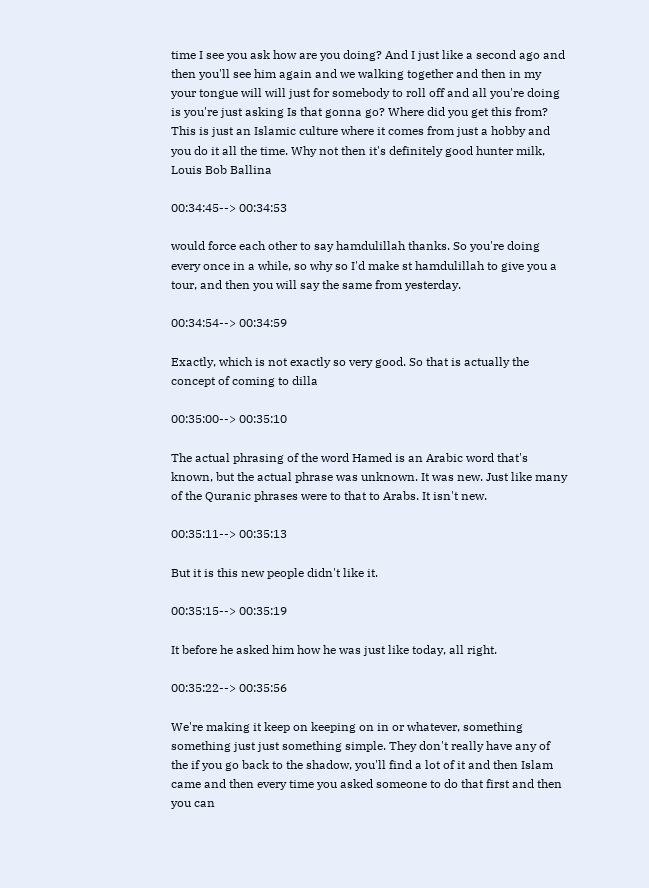time I see you ask how are you doing? And I just like a second ago and then you'll see him again and we walking together and then in my your tongue will will just for somebody to roll off and all you're doing is you're just asking Is that gonna go? Where did you get this from? This is just an Islamic culture where it comes from just a hobby and you do it all the time. Why not then it's definitely good hunter milk, Louis Bob Ballina

00:34:45--> 00:34:53

would force each other to say hamdulillah thanks. So you're doing every once in a while, so why so I'd make st hamdulillah to give you a tour, and then you will say the same from yesterday.

00:34:54--> 00:34:59

Exactly, which is not exactly so very good. So that is actually the concept of coming to dilla

00:35:00--> 00:35:10

The actual phrasing of the word Hamed is an Arabic word that's known, but the actual phrase was unknown. It was new. Just like many of the Quranic phrases were to that to Arabs. It isn't new.

00:35:11--> 00:35:13

But it is this new people didn't like it.

00:35:15--> 00:35:19

It before he asked him how he was just like today, all right.

00:35:22--> 00:35:56

We're making it keep on keeping on in or whatever, something something just just something simple. They don't really have any of the if you go back to the shadow, you'll find a lot of it and then Islam came and then every time you asked someone to do that first and then you can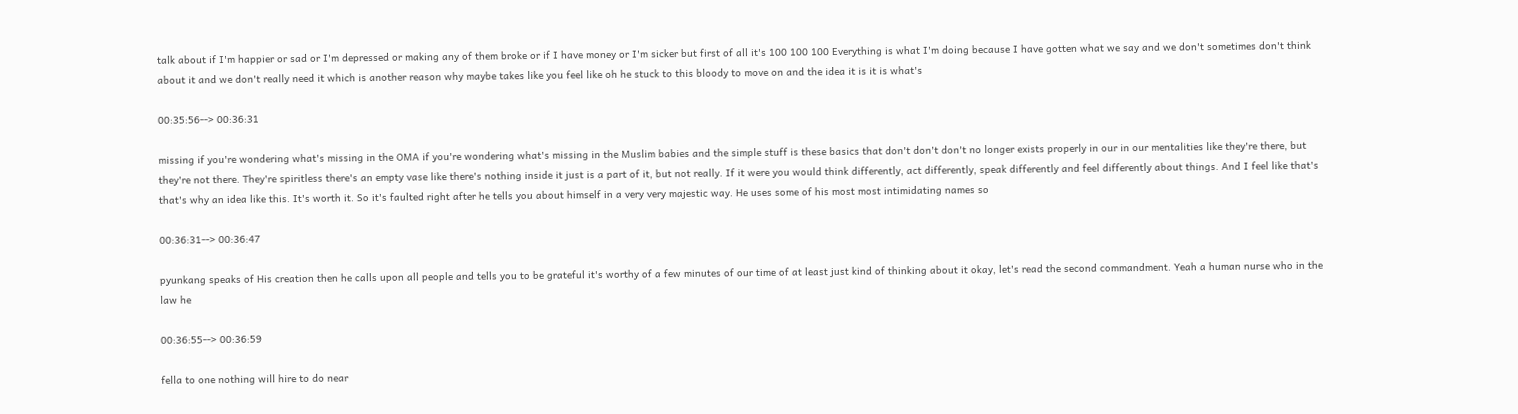talk about if I'm happier or sad or I'm depressed or making any of them broke or if I have money or I'm sicker but first of all it's 100 100 100 Everything is what I'm doing because I have gotten what we say and we don't sometimes don't think about it and we don't really need it which is another reason why maybe takes like you feel like oh he stuck to this bloody to move on and the idea it is it is what's

00:35:56--> 00:36:31

missing if you're wondering what's missing in the OMA if you're wondering what's missing in the Muslim babies and the simple stuff is these basics that don't don't don't no longer exists properly in our in our mentalities like they're there, but they're not there. They're spiritless there's an empty vase like there's nothing inside it just is a part of it, but not really. If it were you would think differently, act differently, speak differently and feel differently about things. And I feel like that's that's why an idea like this. It's worth it. So it's faulted right after he tells you about himself in a very very majestic way. He uses some of his most most intimidating names so

00:36:31--> 00:36:47

pyunkang speaks of His creation then he calls upon all people and tells you to be grateful it's worthy of a few minutes of our time of at least just kind of thinking about it okay, let's read the second commandment. Yeah a human nurse who in the law he

00:36:55--> 00:36:59

fella to one nothing will hire to do near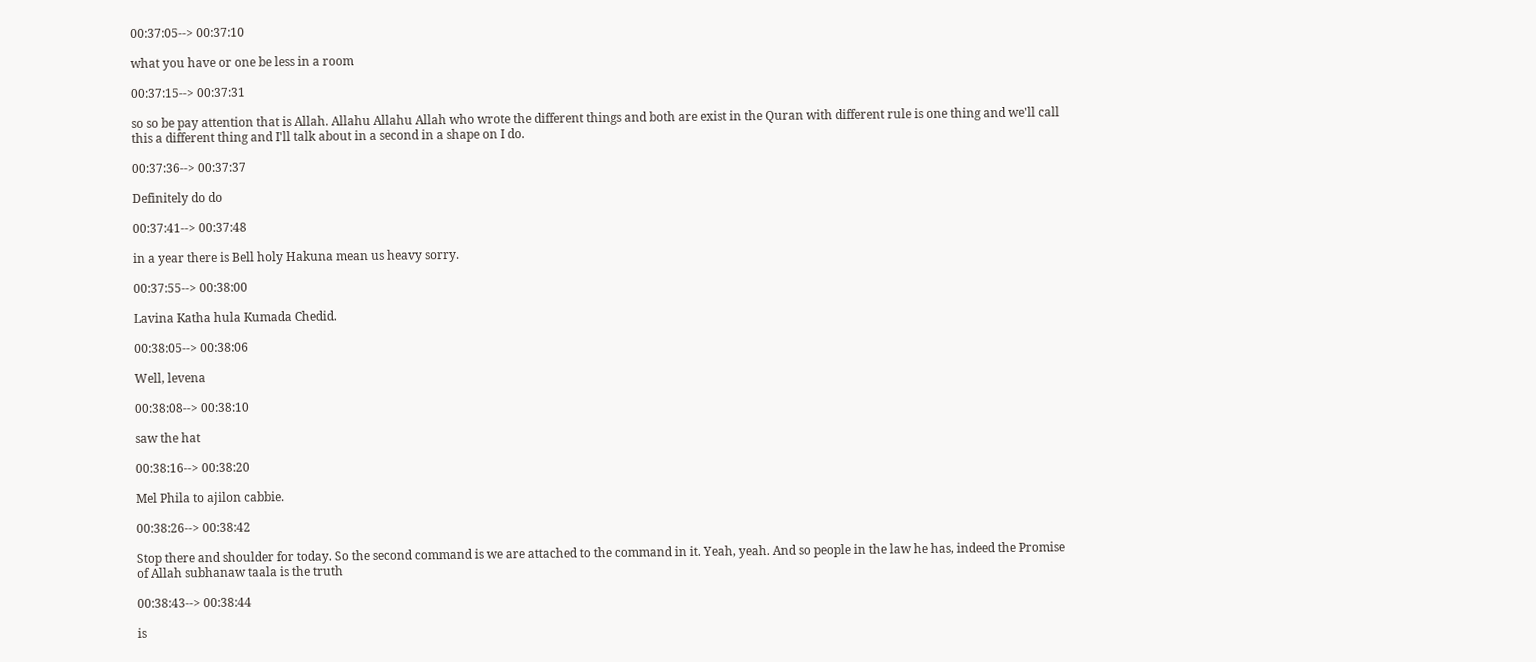00:37:05--> 00:37:10

what you have or one be less in a room

00:37:15--> 00:37:31

so so be pay attention that is Allah. Allahu Allahu Allah who wrote the different things and both are exist in the Quran with different rule is one thing and we'll call this a different thing and I'll talk about in a second in a shape on I do.

00:37:36--> 00:37:37

Definitely do do

00:37:41--> 00:37:48

in a year there is Bell holy Hakuna mean us heavy sorry.

00:37:55--> 00:38:00

Lavina Katha hula Kumada Chedid.

00:38:05--> 00:38:06

Well, levena

00:38:08--> 00:38:10

saw the hat

00:38:16--> 00:38:20

Mel Phila to ajilon cabbie.

00:38:26--> 00:38:42

Stop there and shoulder for today. So the second command is we are attached to the command in it. Yeah, yeah. And so people in the law he has, indeed the Promise of Allah subhanaw taala is the truth

00:38:43--> 00:38:44

is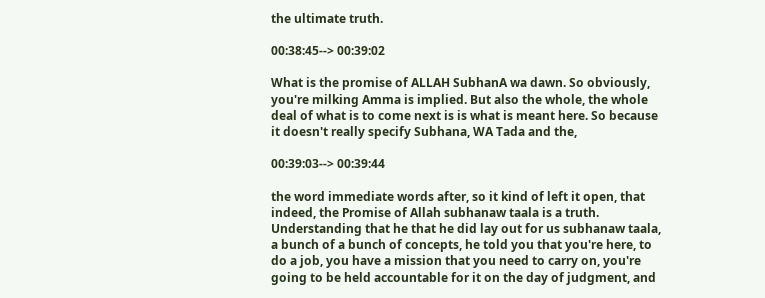the ultimate truth.

00:38:45--> 00:39:02

What is the promise of ALLAH SubhanA wa dawn. So obviously, you're milking Amma is implied. But also the whole, the whole deal of what is to come next is is what is meant here. So because it doesn't really specify Subhana, WA Tada and the,

00:39:03--> 00:39:44

the word immediate words after, so it kind of left it open, that indeed, the Promise of Allah subhanaw taala is a truth. Understanding that he that he did lay out for us subhanaw taala, a bunch of a bunch of concepts, he told you that you're here, to do a job, you have a mission that you need to carry on, you're going to be held accountable for it on the day of judgment, and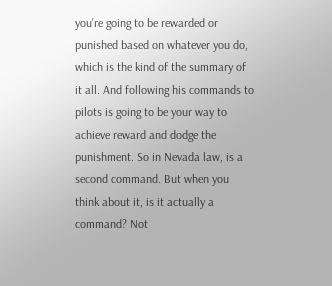you're going to be rewarded or punished based on whatever you do, which is the kind of the summary of it all. And following his commands to pilots is going to be your way to achieve reward and dodge the punishment. So in Nevada law, is a second command. But when you think about it, is it actually a command? Not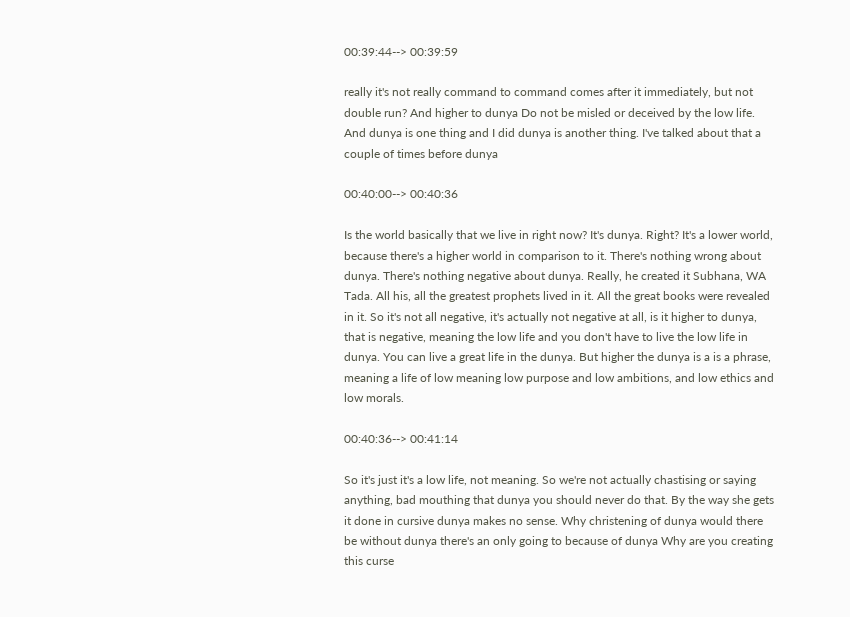00:39:44--> 00:39:59

really it's not really command to command comes after it immediately, but not double run? And higher to dunya Do not be misled or deceived by the low life. And dunya is one thing and I did dunya is another thing. I've talked about that a couple of times before dunya

00:40:00--> 00:40:36

Is the world basically that we live in right now? It's dunya. Right? It's a lower world, because there's a higher world in comparison to it. There's nothing wrong about dunya. There's nothing negative about dunya. Really, he created it Subhana, WA Tada. All his, all the greatest prophets lived in it. All the great books were revealed in it. So it's not all negative, it's actually not negative at all, is it higher to dunya, that is negative, meaning the low life and you don't have to live the low life in dunya. You can live a great life in the dunya. But higher the dunya is a is a phrase, meaning a life of low meaning low purpose and low ambitions, and low ethics and low morals.

00:40:36--> 00:41:14

So it's just it's a low life, not meaning. So we're not actually chastising or saying anything, bad mouthing that dunya you should never do that. By the way she gets it done in cursive dunya makes no sense. Why christening of dunya would there be without dunya there's an only going to because of dunya Why are you creating this curse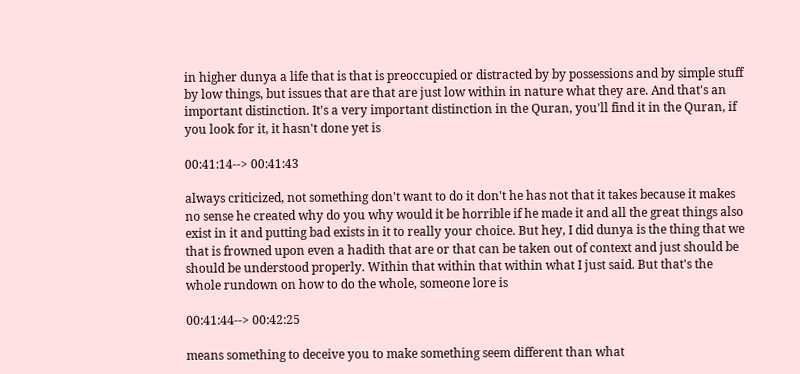in higher dunya a life that is that is preoccupied or distracted by by possessions and by simple stuff by low things, but issues that are that are just low within in nature what they are. And that's an important distinction. It's a very important distinction in the Quran, you'll find it in the Quran, if you look for it, it hasn't done yet is

00:41:14--> 00:41:43

always criticized, not something don't want to do it don't he has not that it takes because it makes no sense he created why do you why would it be horrible if he made it and all the great things also exist in it and putting bad exists in it to really your choice. But hey, I did dunya is the thing that we that is frowned upon even a hadith that are or that can be taken out of context and just should be should be understood properly. Within that within that within what I just said. But that's the whole rundown on how to do the whole, someone lore is

00:41:44--> 00:42:25

means something to deceive you to make something seem different than what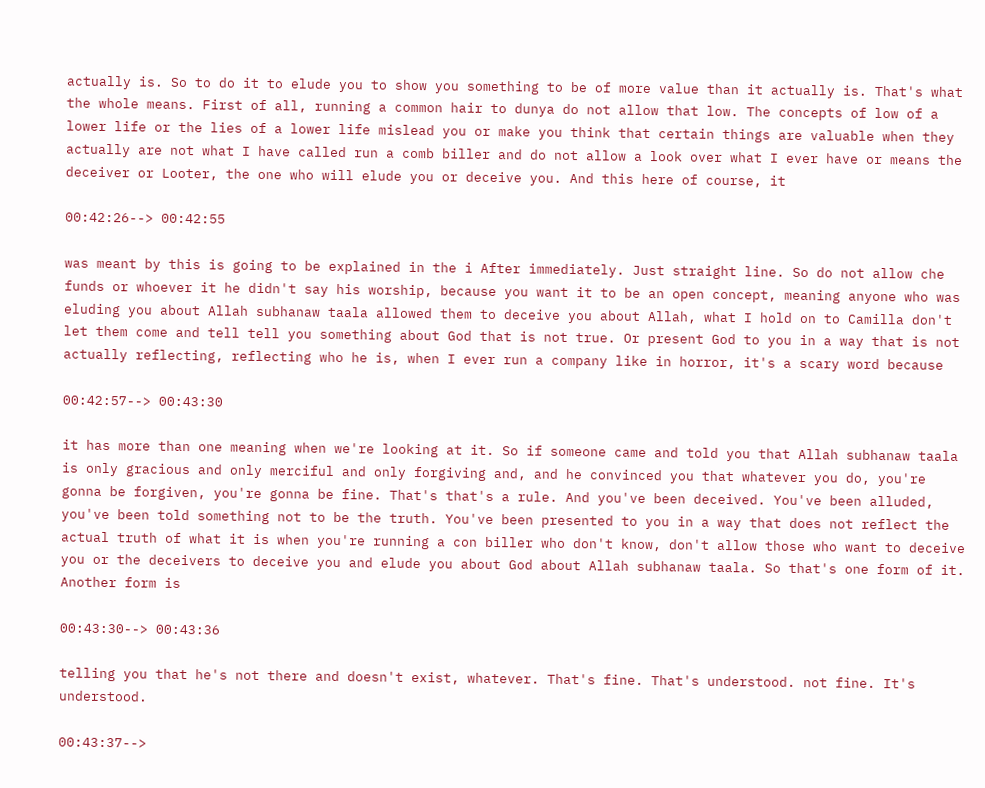actually is. So to do it to elude you to show you something to be of more value than it actually is. That's what the whole means. First of all, running a common hair to dunya do not allow that low. The concepts of low of a lower life or the lies of a lower life mislead you or make you think that certain things are valuable when they actually are not what I have called run a comb biller and do not allow a look over what I ever have or means the deceiver or Looter, the one who will elude you or deceive you. And this here of course, it

00:42:26--> 00:42:55

was meant by this is going to be explained in the i After immediately. Just straight line. So do not allow che funds or whoever it he didn't say his worship, because you want it to be an open concept, meaning anyone who was eluding you about Allah subhanaw taala allowed them to deceive you about Allah, what I hold on to Camilla don't let them come and tell tell you something about God that is not true. Or present God to you in a way that is not actually reflecting, reflecting who he is, when I ever run a company like in horror, it's a scary word because

00:42:57--> 00:43:30

it has more than one meaning when we're looking at it. So if someone came and told you that Allah subhanaw taala is only gracious and only merciful and only forgiving and, and he convinced you that whatever you do, you're gonna be forgiven, you're gonna be fine. That's that's a rule. And you've been deceived. You've been alluded, you've been told something not to be the truth. You've been presented to you in a way that does not reflect the actual truth of what it is when you're running a con biller who don't know, don't allow those who want to deceive you or the deceivers to deceive you and elude you about God about Allah subhanaw taala. So that's one form of it. Another form is

00:43:30--> 00:43:36

telling you that he's not there and doesn't exist, whatever. That's fine. That's understood. not fine. It's understood.

00:43:37-->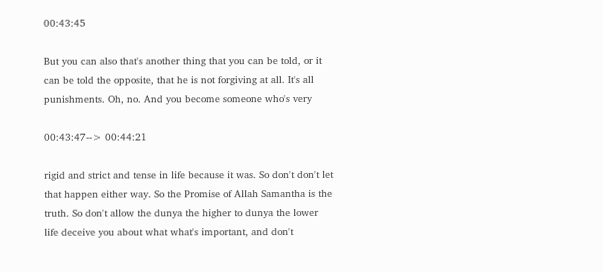00:43:45

But you can also that's another thing that you can be told, or it can be told the opposite, that he is not forgiving at all. It's all punishments. Oh, no. And you become someone who's very

00:43:47--> 00:44:21

rigid and strict and tense in life because it was. So don't don't let that happen either way. So the Promise of Allah Samantha is the truth. So don't allow the dunya the higher to dunya the lower life deceive you about what what's important, and don't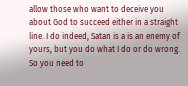allow those who want to deceive you about God to succeed either in a straight line. I do indeed, Satan is a is an enemy of yours, but you do what I do or do wrong. So you need to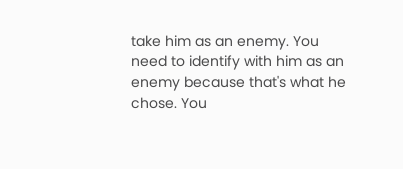take him as an enemy. You need to identify with him as an enemy because that's what he chose. You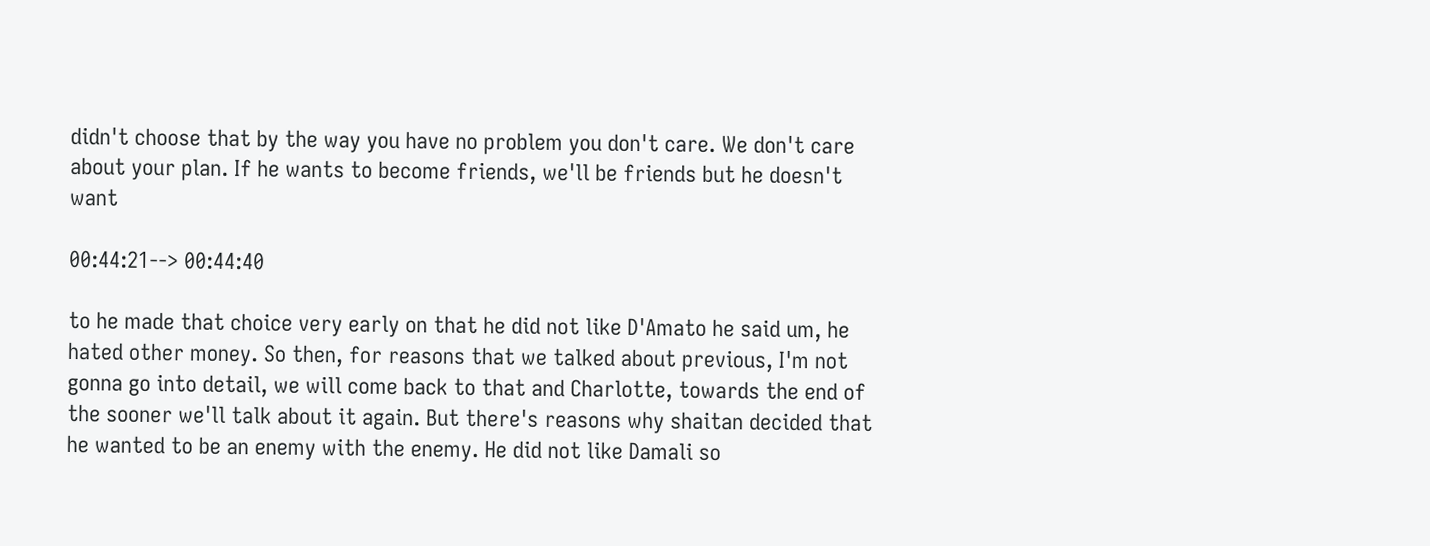didn't choose that by the way you have no problem you don't care. We don't care about your plan. If he wants to become friends, we'll be friends but he doesn't want

00:44:21--> 00:44:40

to he made that choice very early on that he did not like D'Amato he said um, he hated other money. So then, for reasons that we talked about previous, I'm not gonna go into detail, we will come back to that and Charlotte, towards the end of the sooner we'll talk about it again. But there's reasons why shaitan decided that he wanted to be an enemy with the enemy. He did not like Damali so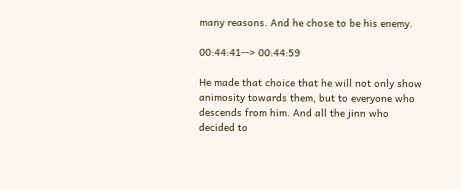many reasons. And he chose to be his enemy.

00:44:41--> 00:44:59

He made that choice that he will not only show animosity towards them, but to everyone who descends from him. And all the jinn who decided to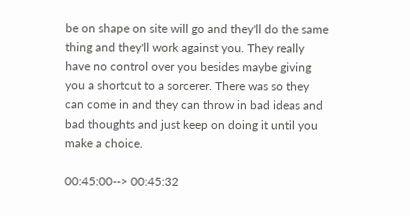be on shape on site will go and they'll do the same thing and they'll work against you. They really have no control over you besides maybe giving you a shortcut to a sorcerer. There was so they can come in and they can throw in bad ideas and bad thoughts and just keep on doing it until you make a choice.

00:45:00--> 00:45:32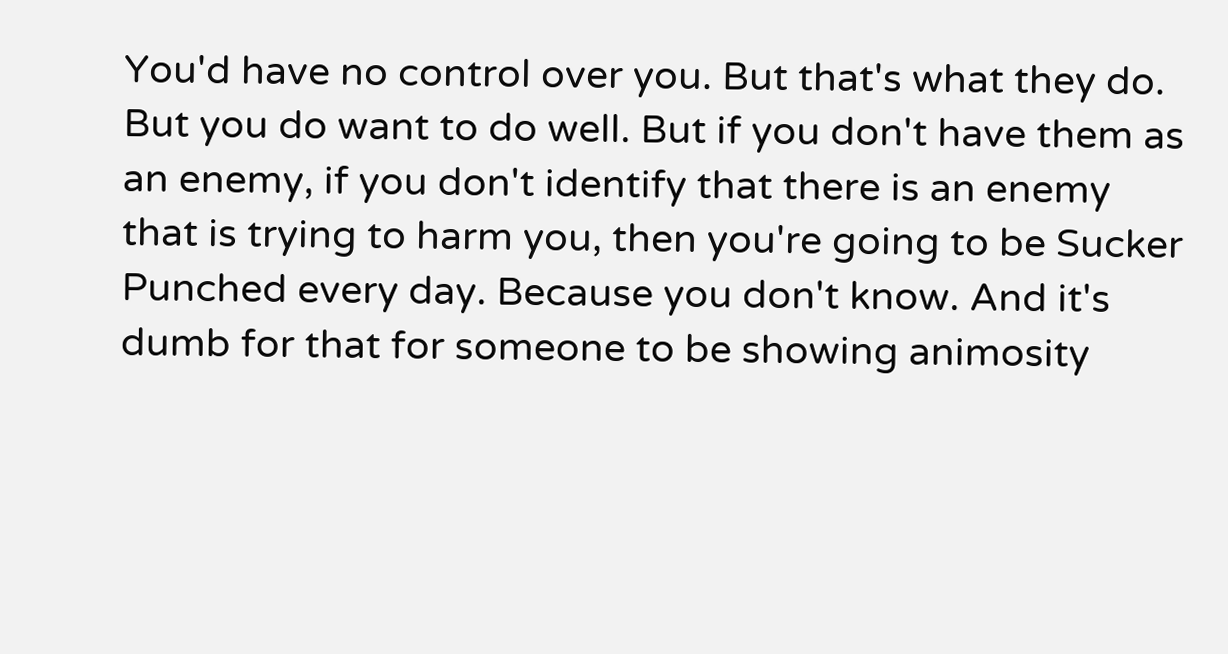You'd have no control over you. But that's what they do. But you do want to do well. But if you don't have them as an enemy, if you don't identify that there is an enemy that is trying to harm you, then you're going to be Sucker Punched every day. Because you don't know. And it's dumb for that for someone to be showing animosity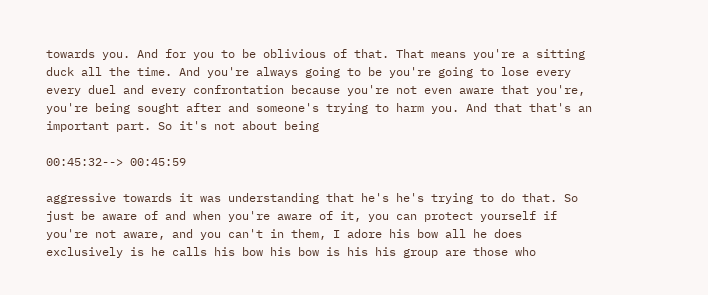towards you. And for you to be oblivious of that. That means you're a sitting duck all the time. And you're always going to be you're going to lose every every duel and every confrontation because you're not even aware that you're, you're being sought after and someone's trying to harm you. And that that's an important part. So it's not about being

00:45:32--> 00:45:59

aggressive towards it was understanding that he's he's trying to do that. So just be aware of and when you're aware of it, you can protect yourself if you're not aware, and you can't in them, I adore his bow all he does exclusively is he calls his bow his bow is his his group are those who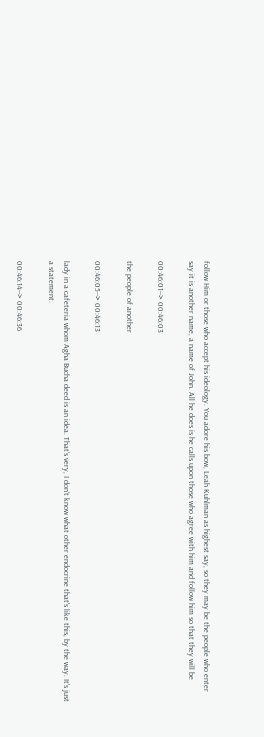follow Him or those who accept his ideology. You adore his bow, Leah Kuhlman as highest say, so they may be the people who enter say it is another name, a name of John. All he does is he calls upon those who agree with him and follow him so that they will be

00:46:01--> 00:46:03

the people of another

00:46:05--> 00:46:13

lady in a cafeteria whom Agha Bucha deed is an idea. That's very, I don't know what other endocrine that's like this, by the way. It's just a statement.

00:46:14--> 00:46:36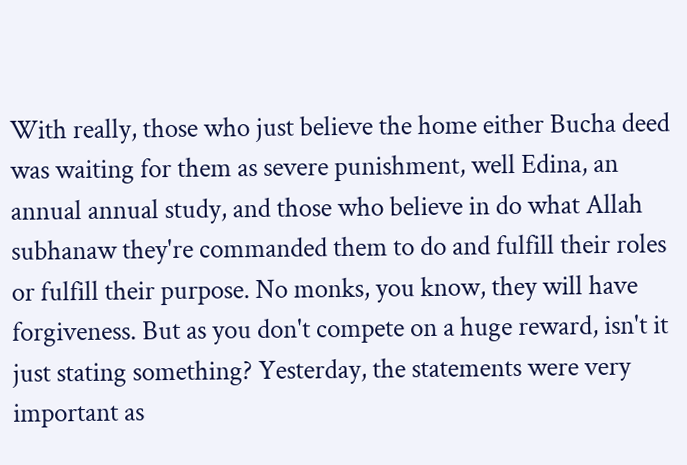With really, those who just believe the home either Bucha deed was waiting for them as severe punishment, well Edina, an annual annual study, and those who believe in do what Allah subhanaw they're commanded them to do and fulfill their roles or fulfill their purpose. No monks, you know, they will have forgiveness. But as you don't compete on a huge reward, isn't it just stating something? Yesterday, the statements were very important as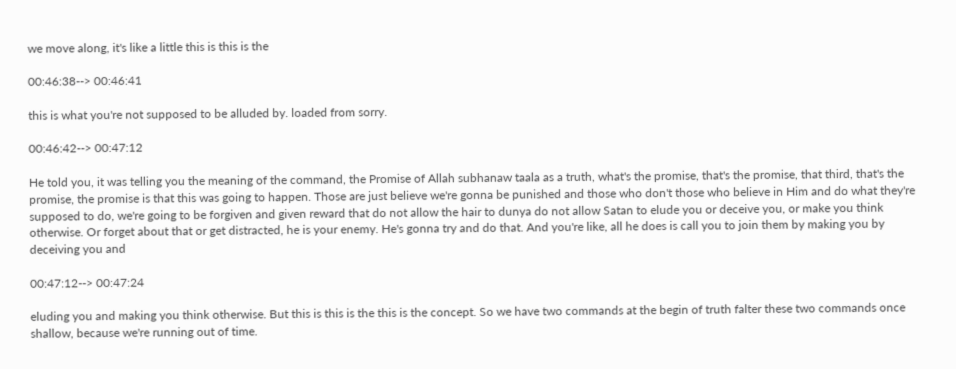we move along, it's like a little this is this is the

00:46:38--> 00:46:41

this is what you're not supposed to be alluded by. loaded from sorry.

00:46:42--> 00:47:12

He told you, it was telling you the meaning of the command, the Promise of Allah subhanaw taala as a truth, what's the promise, that's the promise, that third, that's the promise, the promise is that this was going to happen. Those are just believe we're gonna be punished and those who don't those who believe in Him and do what they're supposed to do, we're going to be forgiven and given reward that do not allow the hair to dunya do not allow Satan to elude you or deceive you, or make you think otherwise. Or forget about that or get distracted, he is your enemy. He's gonna try and do that. And you're like, all he does is call you to join them by making you by deceiving you and

00:47:12--> 00:47:24

eluding you and making you think otherwise. But this is this is the this is the concept. So we have two commands at the begin of truth falter these two commands once shallow, because we're running out of time.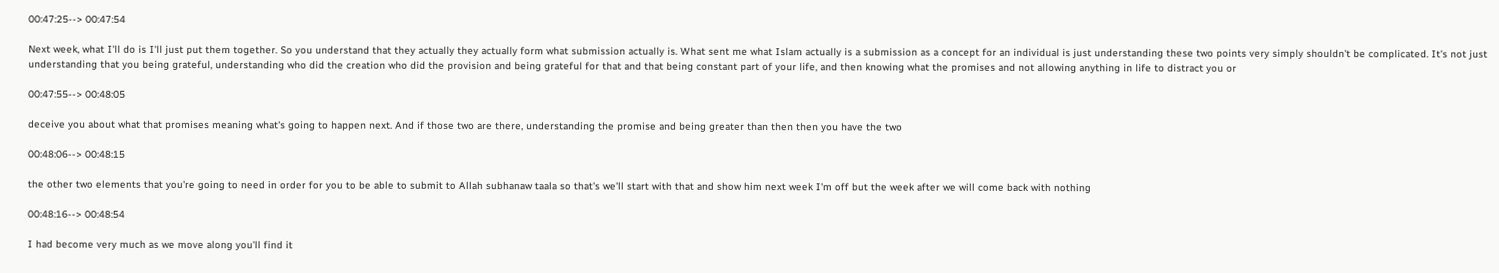00:47:25--> 00:47:54

Next week, what I'll do is I'll just put them together. So you understand that they actually they actually form what submission actually is. What sent me what Islam actually is a submission as a concept for an individual is just understanding these two points very simply shouldn't be complicated. It's not just understanding that you being grateful, understanding who did the creation who did the provision and being grateful for that and that being constant part of your life, and then knowing what the promises and not allowing anything in life to distract you or

00:47:55--> 00:48:05

deceive you about what that promises meaning what's going to happen next. And if those two are there, understanding the promise and being greater than then then you have the two

00:48:06--> 00:48:15

the other two elements that you're going to need in order for you to be able to submit to Allah subhanaw taala so that's we'll start with that and show him next week I'm off but the week after we will come back with nothing

00:48:16--> 00:48:54

I had become very much as we move along you'll find it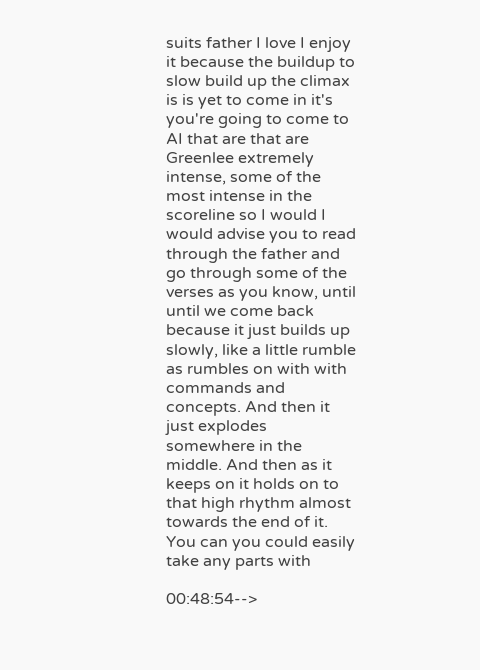suits father I love I enjoy it because the buildup to slow build up the climax is is yet to come in it's you're going to come to AI that are that are Greenlee extremely intense, some of the most intense in the scoreline so I would I would advise you to read through the father and go through some of the verses as you know, until until we come back because it just builds up slowly, like a little rumble as rumbles on with with commands and concepts. And then it just explodes somewhere in the middle. And then as it keeps on it holds on to that high rhythm almost towards the end of it. You can you could easily take any parts with

00:48:54-->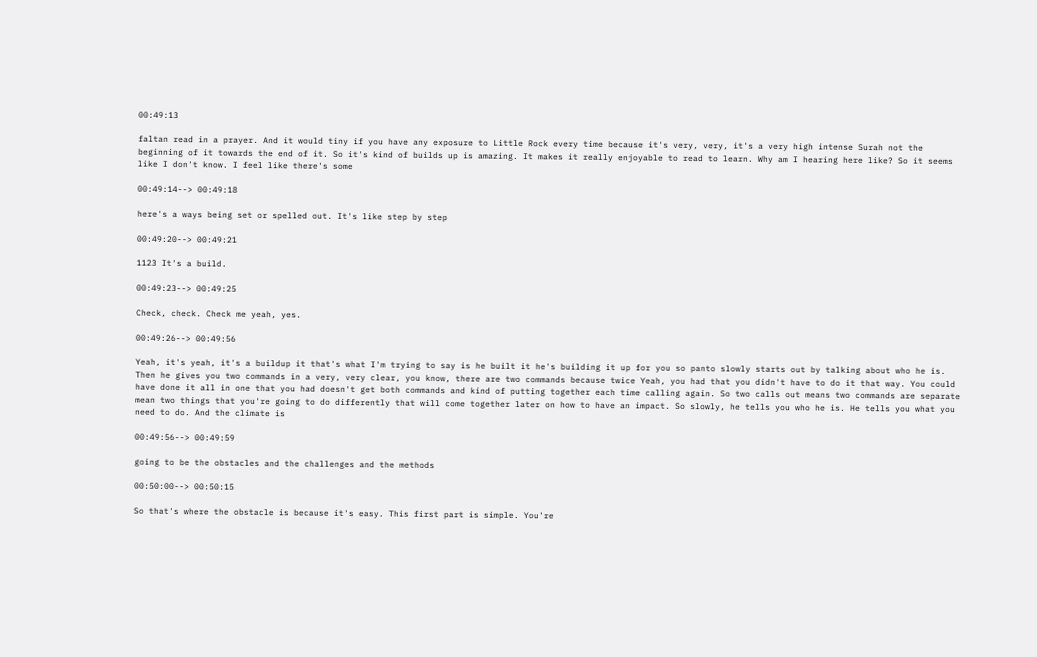00:49:13

faltan read in a prayer. And it would tiny if you have any exposure to Little Rock every time because it's very, very, it's a very high intense Surah not the beginning of it towards the end of it. So it's kind of builds up is amazing. It makes it really enjoyable to read to learn. Why am I hearing here like? So it seems like I don't know. I feel like there's some

00:49:14--> 00:49:18

here's a ways being set or spelled out. It's like step by step

00:49:20--> 00:49:21

1123 It's a build.

00:49:23--> 00:49:25

Check, check. Check me yeah, yes.

00:49:26--> 00:49:56

Yeah, it's yeah, it's a buildup it that's what I'm trying to say is he built it he's building it up for you so panto slowly starts out by talking about who he is. Then he gives you two commands in a very, very clear, you know, there are two commands because twice Yeah, you had that you didn't have to do it that way. You could have done it all in one that you had doesn't get both commands and kind of putting together each time calling again. So two calls out means two commands are separate mean two things that you're going to do differently that will come together later on how to have an impact. So slowly, he tells you who he is. He tells you what you need to do. And the climate is

00:49:56--> 00:49:59

going to be the obstacles and the challenges and the methods

00:50:00--> 00:50:15

So that's where the obstacle is because it's easy. This first part is simple. You're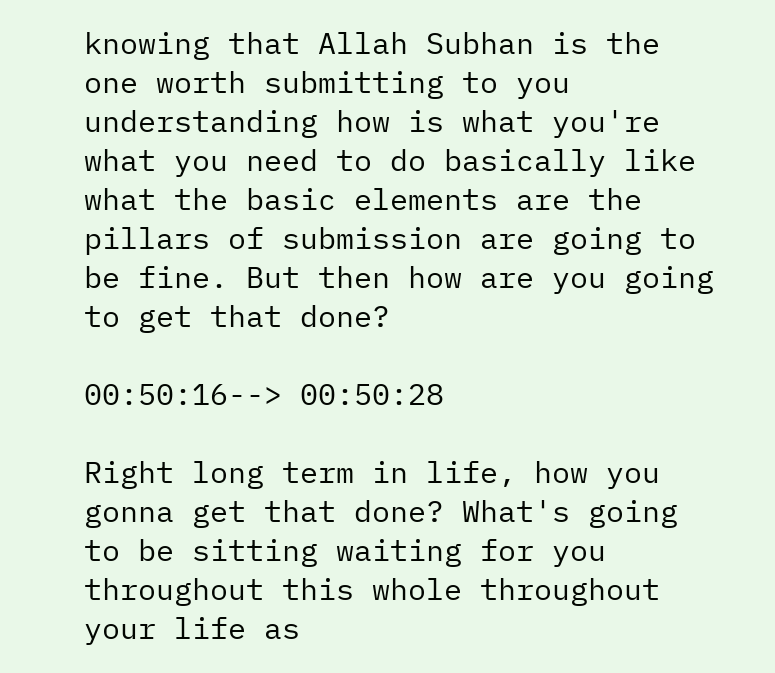knowing that Allah Subhan is the one worth submitting to you understanding how is what you're what you need to do basically like what the basic elements are the pillars of submission are going to be fine. But then how are you going to get that done?

00:50:16--> 00:50:28

Right long term in life, how you gonna get that done? What's going to be sitting waiting for you throughout this whole throughout your life as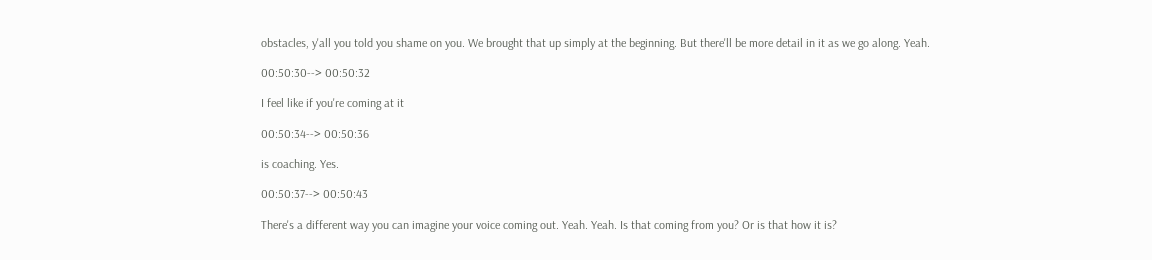obstacles, y'all you told you shame on you. We brought that up simply at the beginning. But there'll be more detail in it as we go along. Yeah.

00:50:30--> 00:50:32

I feel like if you're coming at it

00:50:34--> 00:50:36

is coaching. Yes.

00:50:37--> 00:50:43

There's a different way you can imagine your voice coming out. Yeah. Yeah. Is that coming from you? Or is that how it is?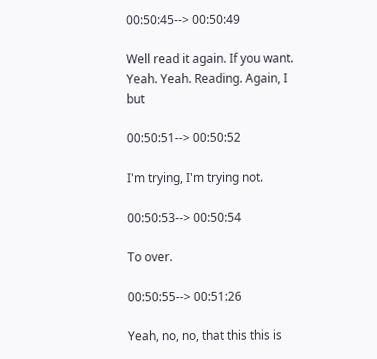00:50:45--> 00:50:49

Well read it again. If you want. Yeah. Yeah. Reading. Again, I but

00:50:51--> 00:50:52

I'm trying, I'm trying not.

00:50:53--> 00:50:54

To over.

00:50:55--> 00:51:26

Yeah, no, no, that this this is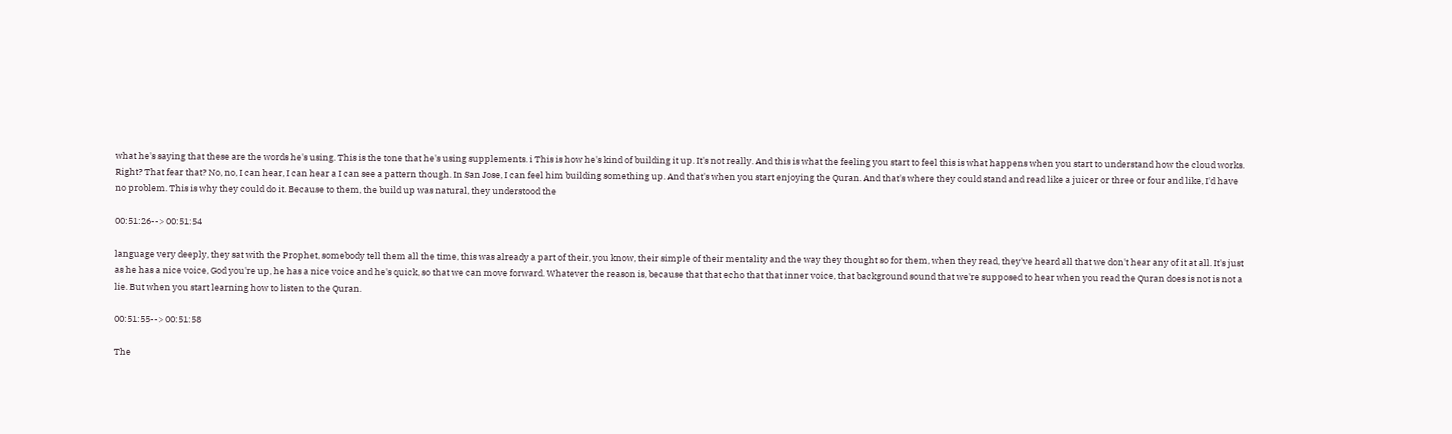what he's saying that these are the words he's using. This is the tone that he's using supplements. i This is how he's kind of building it up. It's not really. And this is what the feeling you start to feel this is what happens when you start to understand how the cloud works. Right? That fear that? No, no, I can hear, I can hear a I can see a pattern though. In San Jose, I can feel him building something up. And that's when you start enjoying the Quran. And that's where they could stand and read like a juicer or three or four and like, I'd have no problem. This is why they could do it. Because to them, the build up was natural, they understood the

00:51:26--> 00:51:54

language very deeply, they sat with the Prophet, somebody tell them all the time, this was already a part of their, you know, their simple of their mentality and the way they thought so for them, when they read, they've heard all that we don't hear any of it at all. It's just as he has a nice voice, God you're up, he has a nice voice and he's quick, so that we can move forward. Whatever the reason is, because that that echo that that inner voice, that background sound that we're supposed to hear when you read the Quran does is not is not a lie. But when you start learning how to listen to the Quran.

00:51:55--> 00:51:58

The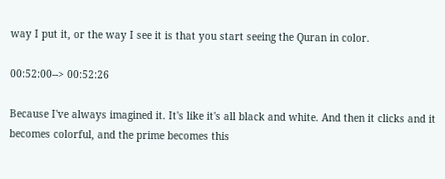way I put it, or the way I see it is that you start seeing the Quran in color.

00:52:00--> 00:52:26

Because I've always imagined it. It's like it's all black and white. And then it clicks and it becomes colorful, and the prime becomes this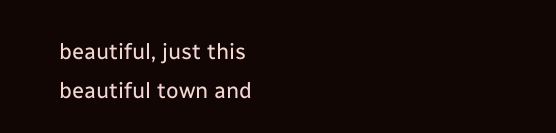beautiful, just this beautiful town and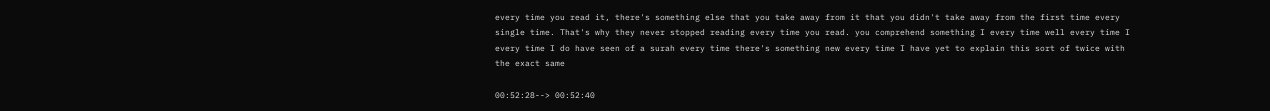every time you read it, there's something else that you take away from it that you didn't take away from the first time every single time. That's why they never stopped reading every time you read. you comprehend something I every time well every time I every time I do have seen of a surah every time there's something new every time I have yet to explain this sort of twice with the exact same

00:52:28--> 00:52:40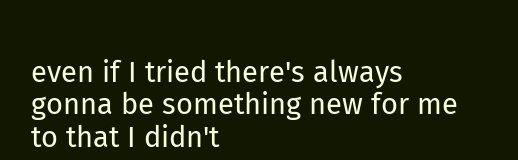even if I tried there's always gonna be something new for me to that I didn't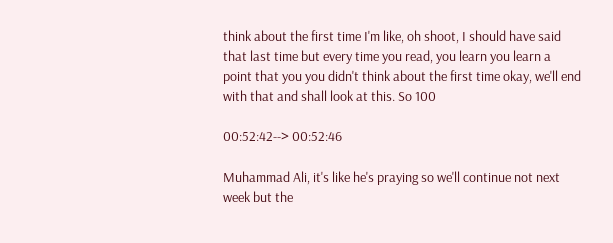think about the first time I'm like, oh shoot, I should have said that last time but every time you read, you learn you learn a point that you you didn't think about the first time okay, we'll end with that and shall look at this. So 100

00:52:42--> 00:52:46

Muhammad Ali, it's like he's praying so we'll continue not next week but the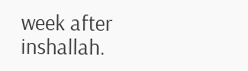week after inshallah.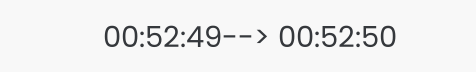00:52:49--> 00:52:50